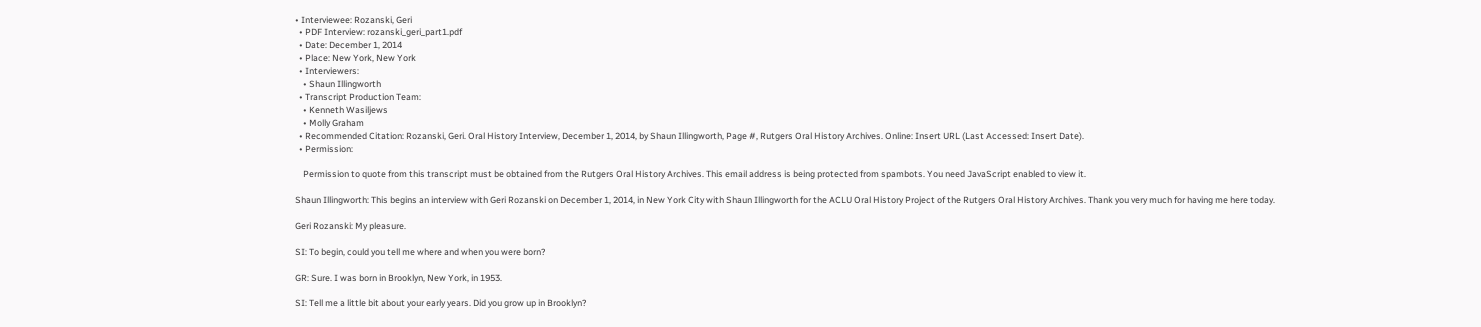• Interviewee: Rozanski, Geri
  • PDF Interview: rozanski_geri_part1.pdf
  • Date: December 1, 2014
  • Place: New York, New York
  • Interviewers:
    • Shaun Illingworth
  • Transcript Production Team:
    • Kenneth Wasiljews
    • Molly Graham
  • Recommended Citation: Rozanski, Geri. Oral History Interview, December 1, 2014, by Shaun Illingworth, Page #, Rutgers Oral History Archives. Online: Insert URL (Last Accessed: Insert Date).
  • Permission:

    Permission to quote from this transcript must be obtained from the Rutgers Oral History Archives. This email address is being protected from spambots. You need JavaScript enabled to view it.

Shaun Illingworth: This begins an interview with Geri Rozanski on December 1, 2014, in New York City with Shaun Illingworth for the ACLU Oral History Project of the Rutgers Oral History Archives. Thank you very much for having me here today.

Geri Rozanski: My pleasure.

SI: To begin, could you tell me where and when you were born?

GR: Sure. I was born in Brooklyn, New York, in 1953.

SI: Tell me a little bit about your early years. Did you grow up in Brooklyn?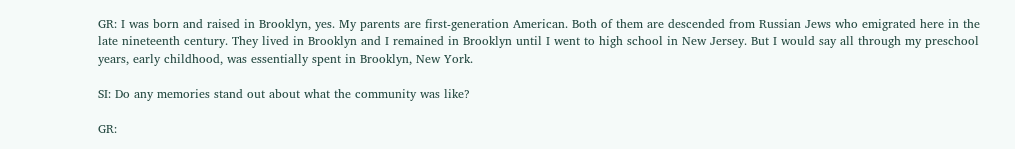GR: I was born and raised in Brooklyn, yes. My parents are first-generation American. Both of them are descended from Russian Jews who emigrated here in the late nineteenth century. They lived in Brooklyn and I remained in Brooklyn until I went to high school in New Jersey. But I would say all through my preschool years, early childhood, was essentially spent in Brooklyn, New York.

SI: Do any memories stand out about what the community was like?

GR: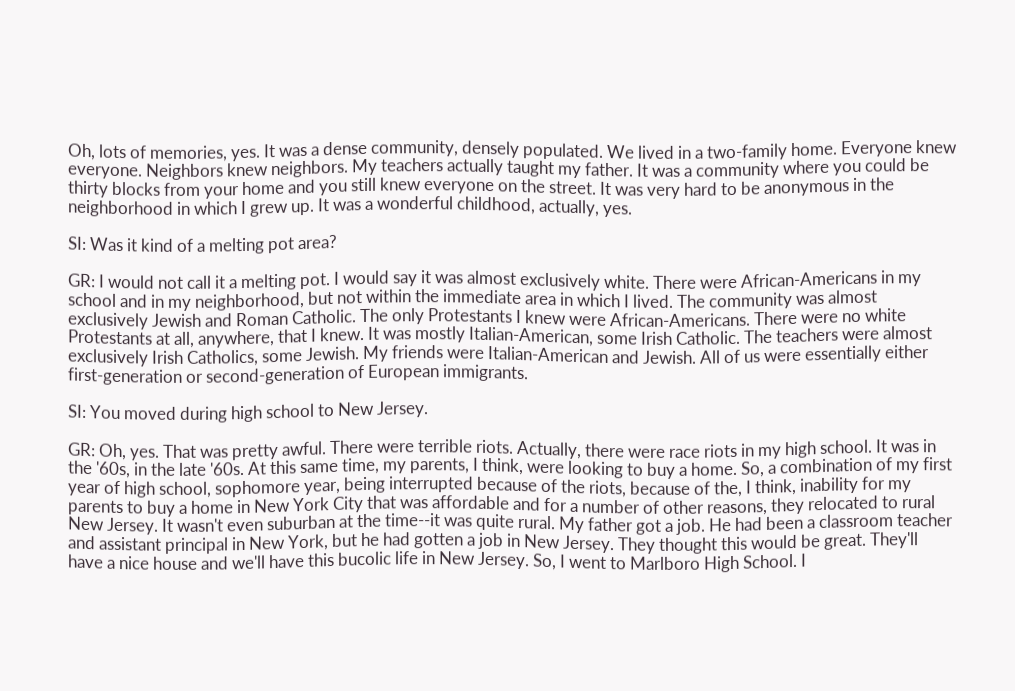Oh, lots of memories, yes. It was a dense community, densely populated. We lived in a two-family home. Everyone knew everyone. Neighbors knew neighbors. My teachers actually taught my father. It was a community where you could be thirty blocks from your home and you still knew everyone on the street. It was very hard to be anonymous in the neighborhood in which I grew up. It was a wonderful childhood, actually, yes.

SI: Was it kind of a melting pot area?

GR: I would not call it a melting pot. I would say it was almost exclusively white. There were African-Americans in my school and in my neighborhood, but not within the immediate area in which I lived. The community was almost exclusively Jewish and Roman Catholic. The only Protestants I knew were African-Americans. There were no white Protestants at all, anywhere, that I knew. It was mostly Italian-American, some Irish Catholic. The teachers were almost exclusively Irish Catholics, some Jewish. My friends were Italian-American and Jewish. All of us were essentially either first-generation or second-generation of European immigrants.

SI: You moved during high school to New Jersey.

GR: Oh, yes. That was pretty awful. There were terrible riots. Actually, there were race riots in my high school. It was in the '60s, in the late '60s. At this same time, my parents, I think, were looking to buy a home. So, a combination of my first year of high school, sophomore year, being interrupted because of the riots, because of the, I think, inability for my parents to buy a home in New York City that was affordable and for a number of other reasons, they relocated to rural New Jersey. It wasn't even suburban at the time--it was quite rural. My father got a job. He had been a classroom teacher and assistant principal in New York, but he had gotten a job in New Jersey. They thought this would be great. They'll have a nice house and we'll have this bucolic life in New Jersey. So, I went to Marlboro High School. I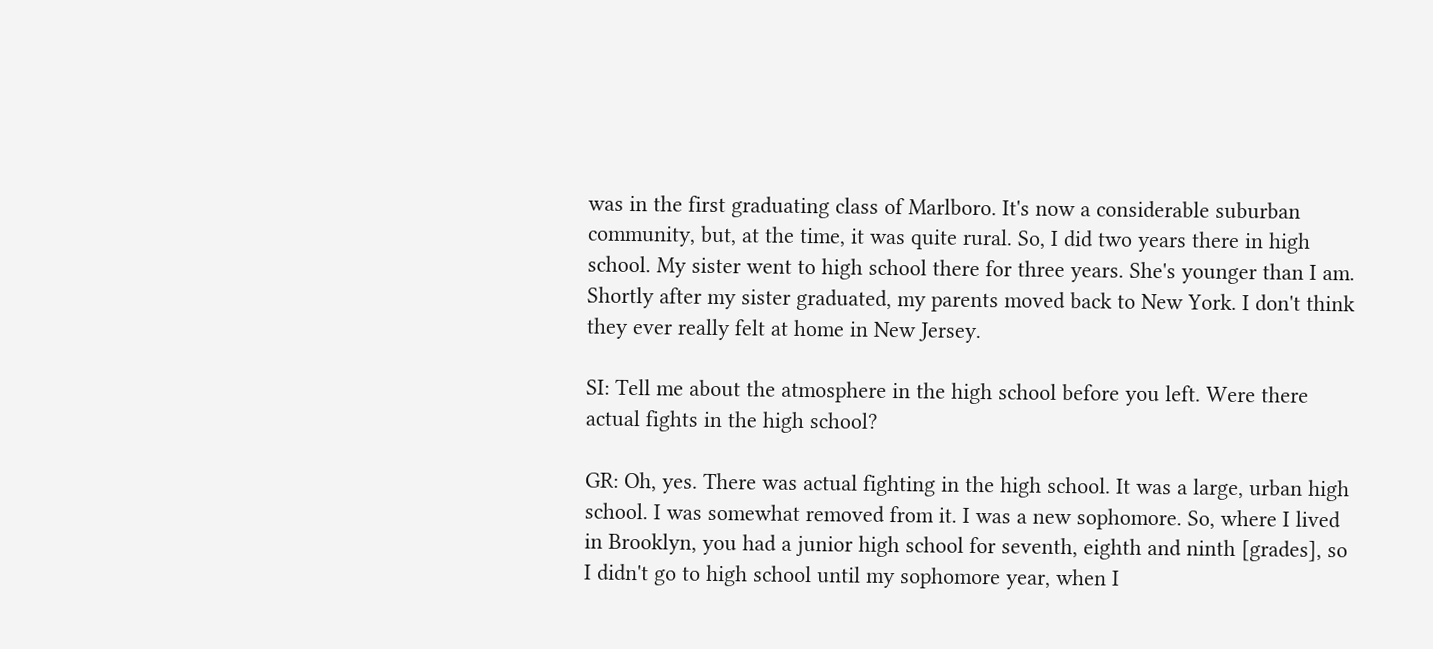was in the first graduating class of Marlboro. It's now a considerable suburban community, but, at the time, it was quite rural. So, I did two years there in high school. My sister went to high school there for three years. She's younger than I am. Shortly after my sister graduated, my parents moved back to New York. I don't think they ever really felt at home in New Jersey.

SI: Tell me about the atmosphere in the high school before you left. Were there actual fights in the high school?

GR: Oh, yes. There was actual fighting in the high school. It was a large, urban high school. I was somewhat removed from it. I was a new sophomore. So, where I lived in Brooklyn, you had a junior high school for seventh, eighth and ninth [grades], so I didn't go to high school until my sophomore year, when I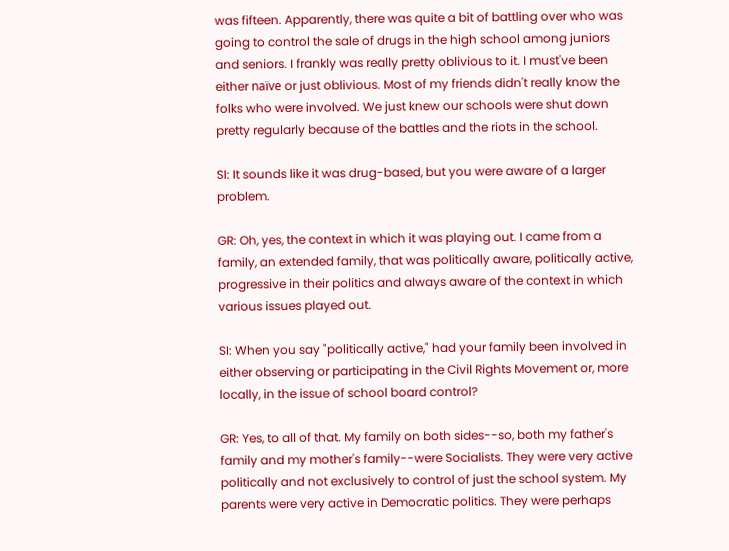was fifteen. Apparently, there was quite a bit of battling over who was going to control the sale of drugs in the high school among juniors and seniors. I frankly was really pretty oblivious to it. I must've been either naïve or just oblivious. Most of my friends didn't really know the folks who were involved. We just knew our schools were shut down pretty regularly because of the battles and the riots in the school.

SI: It sounds like it was drug-based, but you were aware of a larger problem.

GR: Oh, yes, the context in which it was playing out. I came from a family, an extended family, that was politically aware, politically active, progressive in their politics and always aware of the context in which various issues played out.

SI: When you say "politically active," had your family been involved in either observing or participating in the Civil Rights Movement or, more locally, in the issue of school board control?

GR: Yes, to all of that. My family on both sides--so, both my father's family and my mother's family--were Socialists. They were very active politically and not exclusively to control of just the school system. My parents were very active in Democratic politics. They were perhaps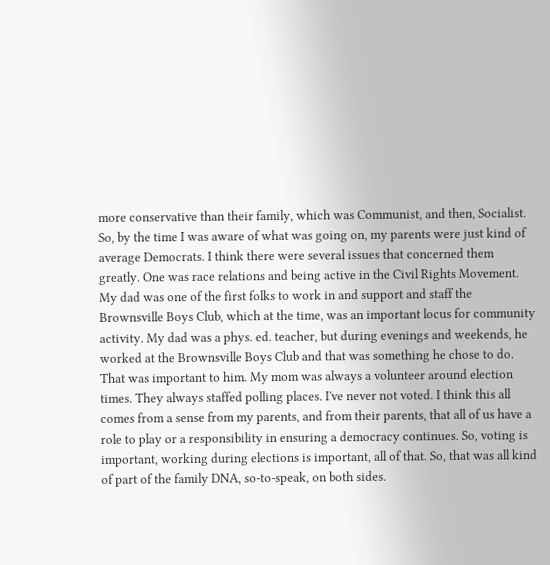more conservative than their family, which was Communist, and then, Socialist. So, by the time I was aware of what was going on, my parents were just kind of average Democrats. I think there were several issues that concerned them greatly. One was race relations and being active in the Civil Rights Movement. My dad was one of the first folks to work in and support and staff the Brownsville Boys Club, which at the time, was an important locus for community activity. My dad was a phys. ed. teacher, but during evenings and weekends, he worked at the Brownsville Boys Club and that was something he chose to do. That was important to him. My mom was always a volunteer around election times. They always staffed polling places. I've never not voted. I think this all comes from a sense from my parents, and from their parents, that all of us have a role to play or a responsibility in ensuring a democracy continues. So, voting is important, working during elections is important, all of that. So, that was all kind of part of the family DNA, so-to-speak, on both sides.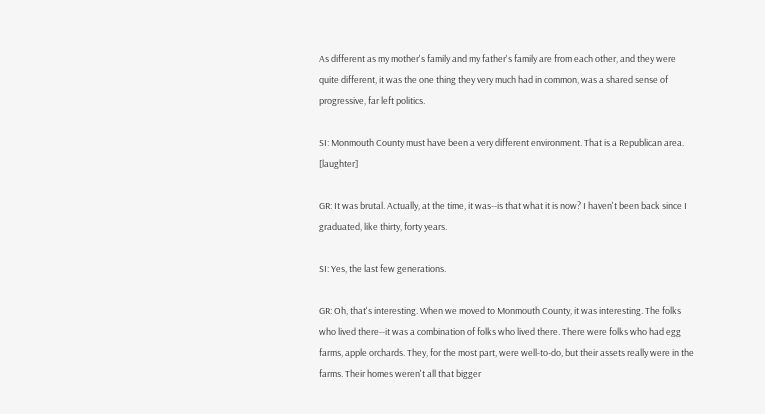As different as my mother's family and my father's family are from each other, and they were quite different, it was the one thing they very much had in common, was a shared sense of progressive, far left politics.

SI: Monmouth County must have been a very different environment. That is a Republican area. [laughter]

GR: It was brutal. Actually, at the time, it was--is that what it is now? I haven't been back since I graduated, like thirty, forty years.

SI: Yes, the last few generations.

GR: Oh, that's interesting. When we moved to Monmouth County, it was interesting. The folks who lived there--it was a combination of folks who lived there. There were folks who had egg farms, apple orchards. They, for the most part, were well-to-do, but their assets really were in the farms. Their homes weren't all that bigger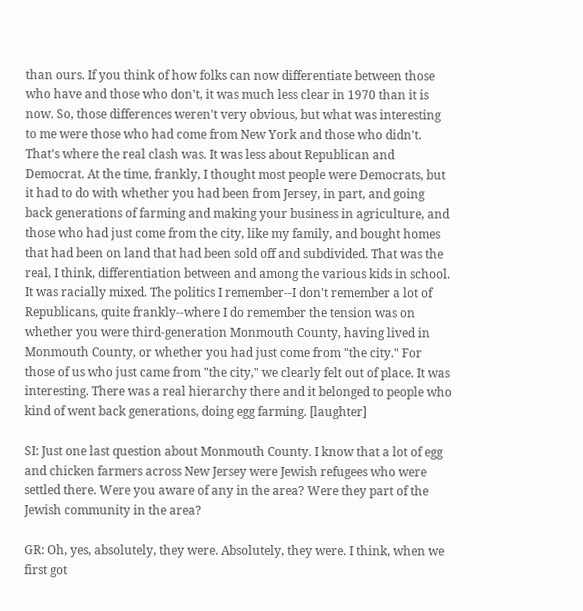than ours. If you think of how folks can now differentiate between those who have and those who don't, it was much less clear in 1970 than it is now. So, those differences weren't very obvious, but what was interesting to me were those who had come from New York and those who didn't. That's where the real clash was. It was less about Republican and Democrat. At the time, frankly, I thought most people were Democrats, but it had to do with whether you had been from Jersey, in part, and going back generations of farming and making your business in agriculture, and those who had just come from the city, like my family, and bought homes that had been on land that had been sold off and subdivided. That was the real, I think, differentiation between and among the various kids in school. It was racially mixed. The politics I remember--I don't remember a lot of Republicans, quite frankly--where I do remember the tension was on whether you were third-generation Monmouth County, having lived in Monmouth County, or whether you had just come from "the city." For those of us who just came from "the city," we clearly felt out of place. It was interesting. There was a real hierarchy there and it belonged to people who kind of went back generations, doing egg farming. [laughter]

SI: Just one last question about Monmouth County. I know that a lot of egg and chicken farmers across New Jersey were Jewish refugees who were settled there. Were you aware of any in the area? Were they part of the Jewish community in the area?

GR: Oh, yes, absolutely, they were. Absolutely, they were. I think, when we first got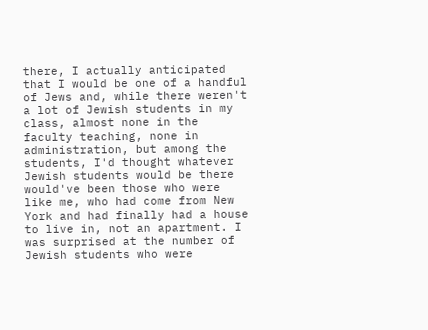there, I actually anticipated that I would be one of a handful of Jews and, while there weren't a lot of Jewish students in my class, almost none in the faculty teaching, none in administration, but among the students, I'd thought whatever Jewish students would be there would've been those who were like me, who had come from New York and had finally had a house to live in, not an apartment. I was surprised at the number of Jewish students who were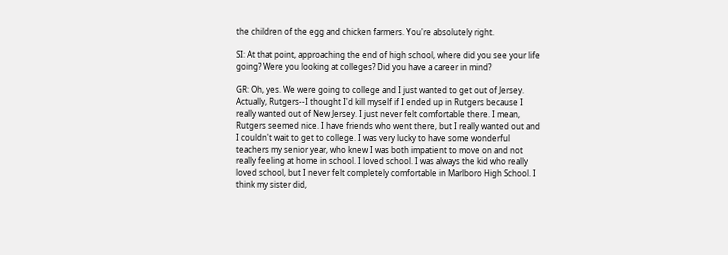the children of the egg and chicken farmers. You're absolutely right.

SI: At that point, approaching the end of high school, where did you see your life going? Were you looking at colleges? Did you have a career in mind?

GR: Oh, yes. We were going to college and I just wanted to get out of Jersey. Actually, Rutgers--I thought I'd kill myself if I ended up in Rutgers because I really wanted out of New Jersey. I just never felt comfortable there. I mean, Rutgers seemed nice. I have friends who went there, but I really wanted out and I couldn't wait to get to college. I was very lucky to have some wonderful teachers my senior year, who knew I was both impatient to move on and not really feeling at home in school. I loved school. I was always the kid who really loved school, but I never felt completely comfortable in Marlboro High School. I think my sister did,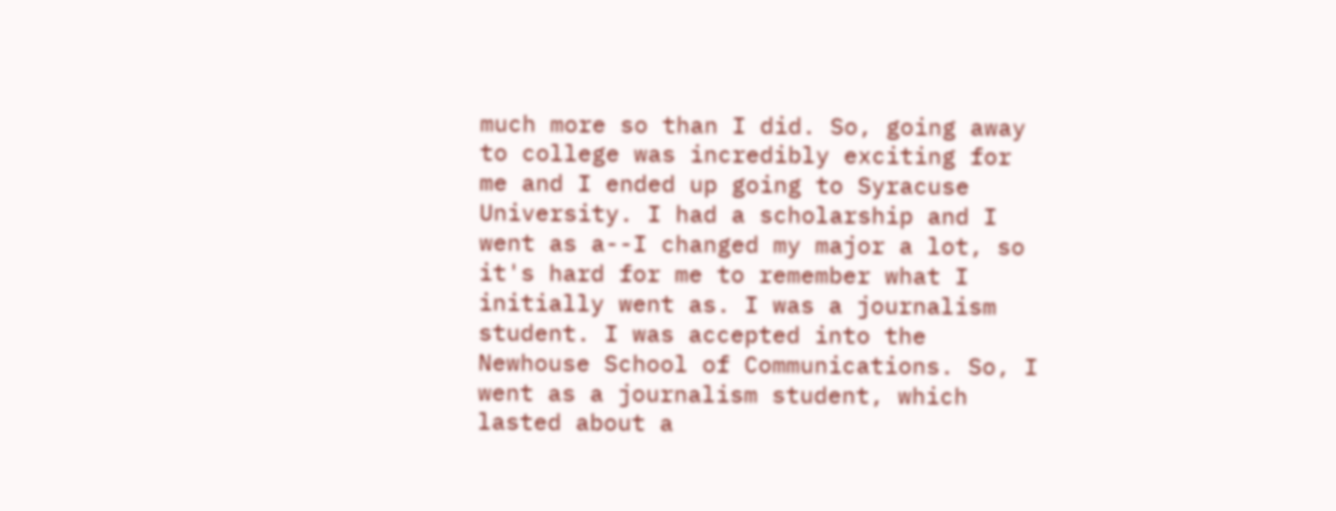much more so than I did. So, going away to college was incredibly exciting for me and I ended up going to Syracuse University. I had a scholarship and I went as a--I changed my major a lot, so it's hard for me to remember what I initially went as. I was a journalism student. I was accepted into the Newhouse School of Communications. So, I went as a journalism student, which lasted about a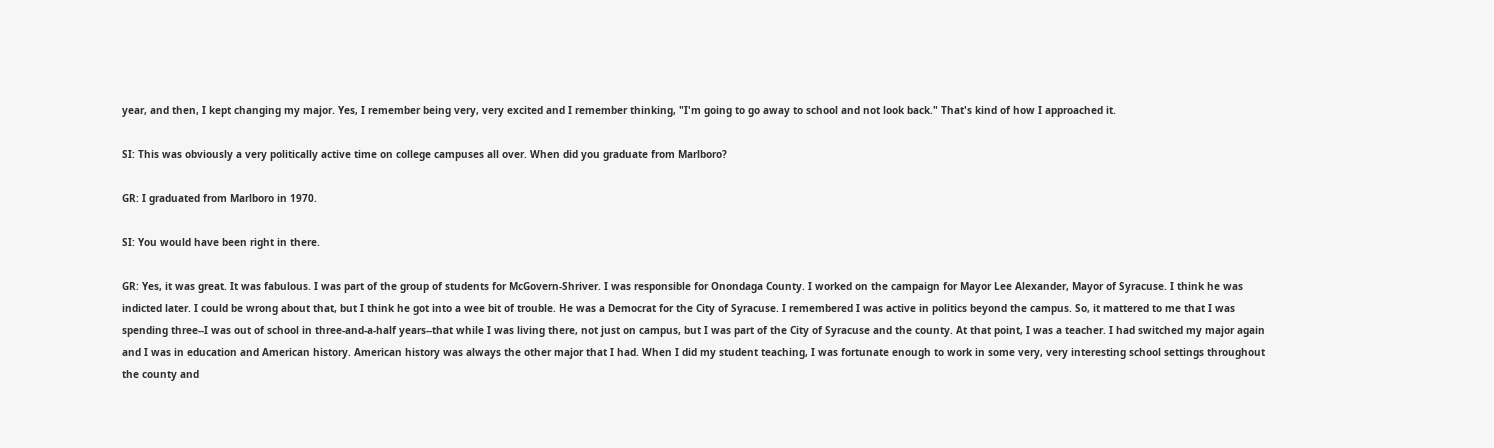year, and then, I kept changing my major. Yes, I remember being very, very excited and I remember thinking, "I'm going to go away to school and not look back." That's kind of how I approached it.

SI: This was obviously a very politically active time on college campuses all over. When did you graduate from Marlboro?

GR: I graduated from Marlboro in 1970.

SI: You would have been right in there.

GR: Yes, it was great. It was fabulous. I was part of the group of students for McGovern-Shriver. I was responsible for Onondaga County. I worked on the campaign for Mayor Lee Alexander, Mayor of Syracuse. I think he was indicted later. I could be wrong about that, but I think he got into a wee bit of trouble. He was a Democrat for the City of Syracuse. I remembered I was active in politics beyond the campus. So, it mattered to me that I was spending three--I was out of school in three-and-a-half years--that while I was living there, not just on campus, but I was part of the City of Syracuse and the county. At that point, I was a teacher. I had switched my major again and I was in education and American history. American history was always the other major that I had. When I did my student teaching, I was fortunate enough to work in some very, very interesting school settings throughout the county and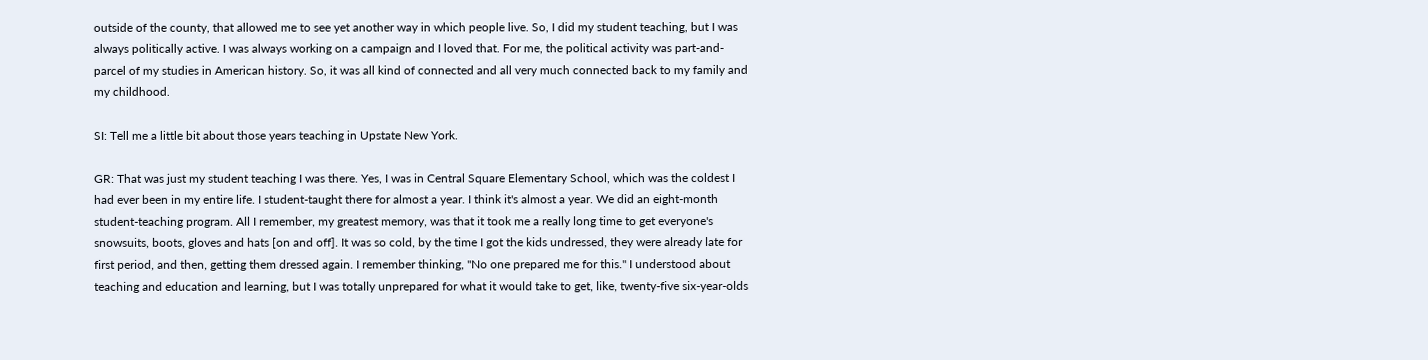outside of the county, that allowed me to see yet another way in which people live. So, I did my student teaching, but I was always politically active. I was always working on a campaign and I loved that. For me, the political activity was part-and-parcel of my studies in American history. So, it was all kind of connected and all very much connected back to my family and my childhood.

SI: Tell me a little bit about those years teaching in Upstate New York.

GR: That was just my student teaching I was there. Yes, I was in Central Square Elementary School, which was the coldest I had ever been in my entire life. I student-taught there for almost a year. I think it's almost a year. We did an eight-month student-teaching program. All I remember, my greatest memory, was that it took me a really long time to get everyone's snowsuits, boots, gloves and hats [on and off]. It was so cold, by the time I got the kids undressed, they were already late for first period, and then, getting them dressed again. I remember thinking, "No one prepared me for this." I understood about teaching and education and learning, but I was totally unprepared for what it would take to get, like, twenty-five six-year-olds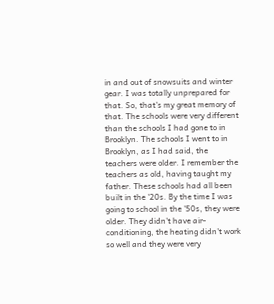in and out of snowsuits and winter gear. I was totally unprepared for that. So, that's my great memory of that. The schools were very different than the schools I had gone to in Brooklyn. The schools I went to in Brooklyn, as I had said, the teachers were older. I remember the teachers as old, having taught my father. These schools had all been built in the '20s. By the time I was going to school in the '50s, they were older. They didn't have air-conditioning, the heating didn't work so well and they were very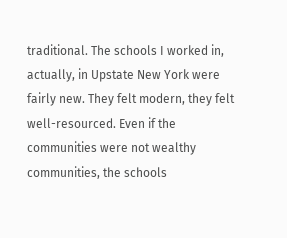traditional. The schools I worked in, actually, in Upstate New York were fairly new. They felt modern, they felt well-resourced. Even if the communities were not wealthy communities, the schools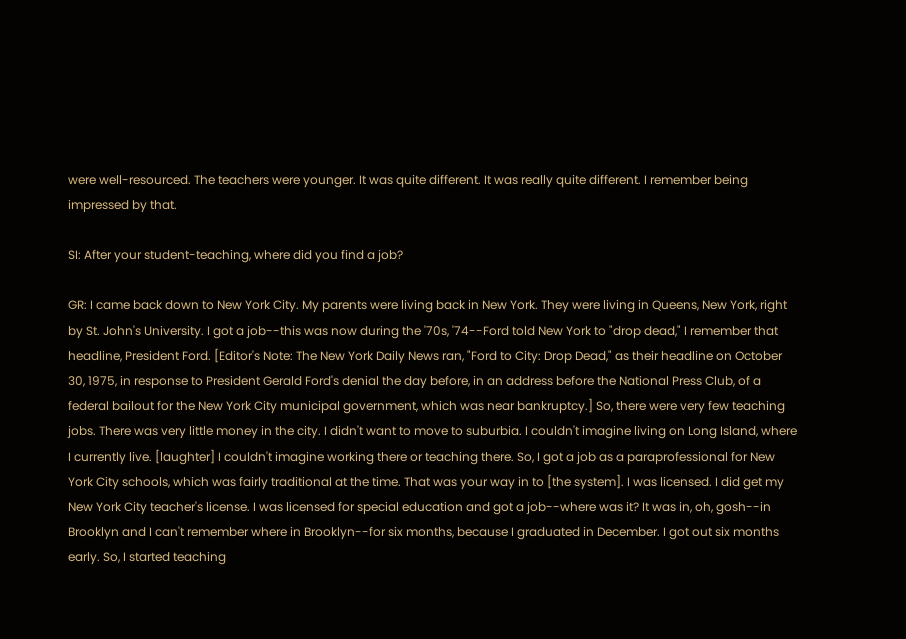were well-resourced. The teachers were younger. It was quite different. It was really quite different. I remember being impressed by that.

SI: After your student-teaching, where did you find a job?

GR: I came back down to New York City. My parents were living back in New York. They were living in Queens, New York, right by St. John's University. I got a job--this was now during the '70s, '74--Ford told New York to "drop dead," I remember that headline, President Ford. [Editor's Note: The New York Daily News ran, "Ford to City: Drop Dead," as their headline on October 30, 1975, in response to President Gerald Ford's denial the day before, in an address before the National Press Club, of a federal bailout for the New York City municipal government, which was near bankruptcy.] So, there were very few teaching jobs. There was very little money in the city. I didn't want to move to suburbia. I couldn't imagine living on Long Island, where I currently live. [laughter] I couldn't imagine working there or teaching there. So, I got a job as a paraprofessional for New York City schools, which was fairly traditional at the time. That was your way in to [the system]. I was licensed. I did get my New York City teacher's license. I was licensed for special education and got a job--where was it? It was in, oh, gosh--in Brooklyn and I can't remember where in Brooklyn--for six months, because I graduated in December. I got out six months early. So, I started teaching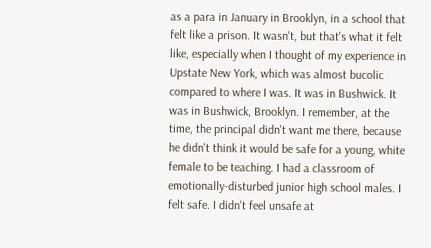as a para in January in Brooklyn, in a school that felt like a prison. It wasn't, but that's what it felt like, especially when I thought of my experience in Upstate New York, which was almost bucolic compared to where I was. It was in Bushwick. It was in Bushwick, Brooklyn. I remember, at the time, the principal didn't want me there, because he didn't think it would be safe for a young, white female to be teaching. I had a classroom of emotionally-disturbed junior high school males. I felt safe. I didn't feel unsafe at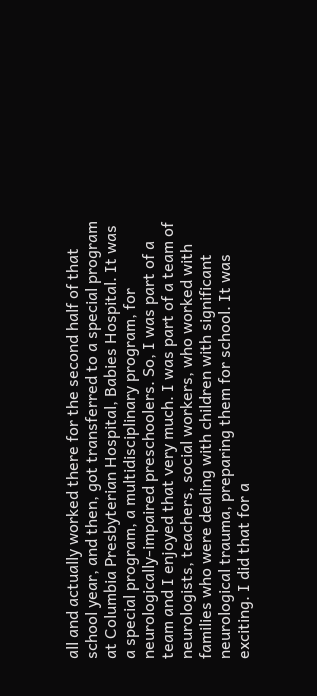all and actually worked there for the second half of that school year, and then, got transferred to a special program at Columbia Presbyterian Hospital, Babies Hospital. It was a special program, a multidisciplinary program, for neurologically-impaired preschoolers. So, I was part of a team and I enjoyed that very much. I was part of a team of neurologists, teachers, social workers, who worked with families who were dealing with children with significant neurological trauma, preparing them for school. It was exciting. I did that for a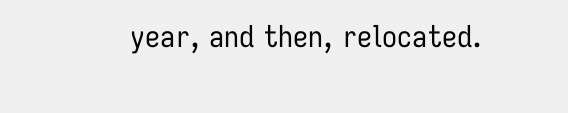year, and then, relocated.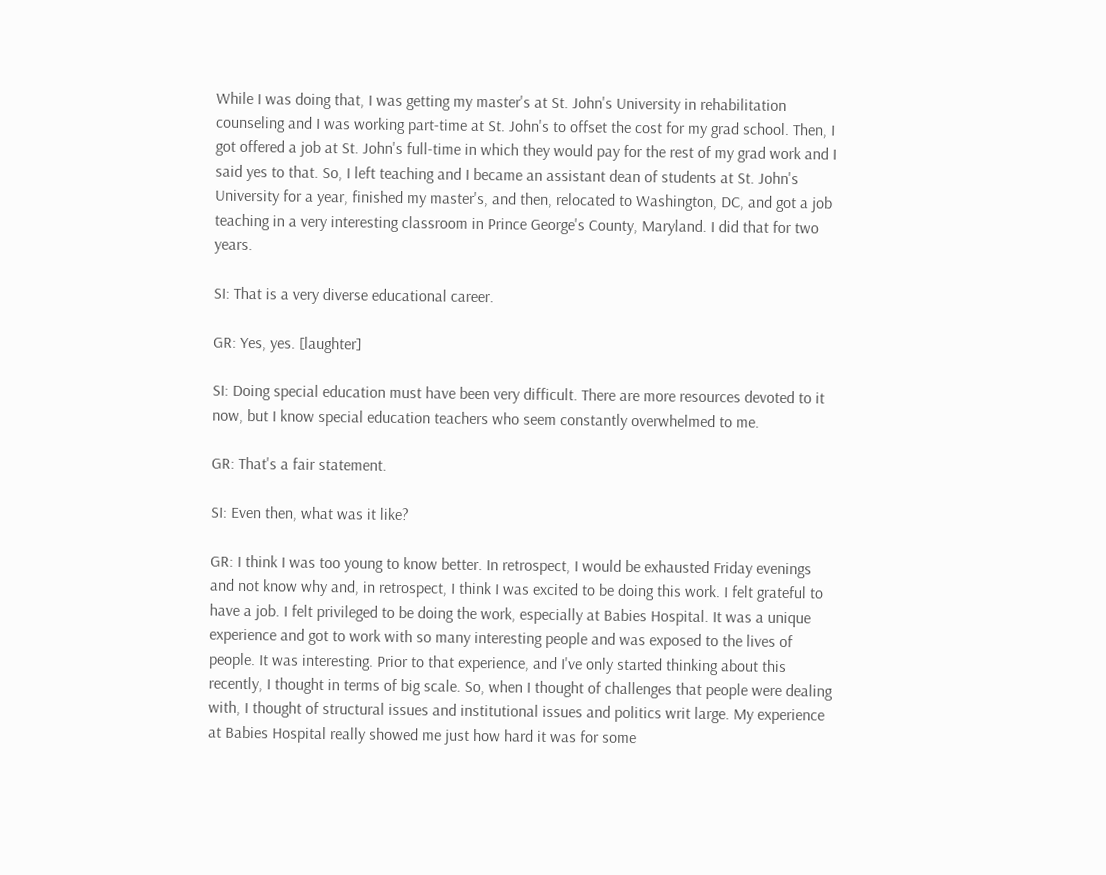While I was doing that, I was getting my master's at St. John's University in rehabilitation counseling and I was working part-time at St. John's to offset the cost for my grad school. Then, I got offered a job at St. John's full-time in which they would pay for the rest of my grad work and I said yes to that. So, I left teaching and I became an assistant dean of students at St. John's University for a year, finished my master's, and then, relocated to Washington, DC, and got a job teaching in a very interesting classroom in Prince George's County, Maryland. I did that for two years.

SI: That is a very diverse educational career.

GR: Yes, yes. [laughter]

SI: Doing special education must have been very difficult. There are more resources devoted to it now, but I know special education teachers who seem constantly overwhelmed to me.

GR: That's a fair statement.

SI: Even then, what was it like?

GR: I think I was too young to know better. In retrospect, I would be exhausted Friday evenings and not know why and, in retrospect, I think I was excited to be doing this work. I felt grateful to have a job. I felt privileged to be doing the work, especially at Babies Hospital. It was a unique experience and got to work with so many interesting people and was exposed to the lives of people. It was interesting. Prior to that experience, and I've only started thinking about this recently, I thought in terms of big scale. So, when I thought of challenges that people were dealing with, I thought of structural issues and institutional issues and politics writ large. My experience at Babies Hospital really showed me just how hard it was for some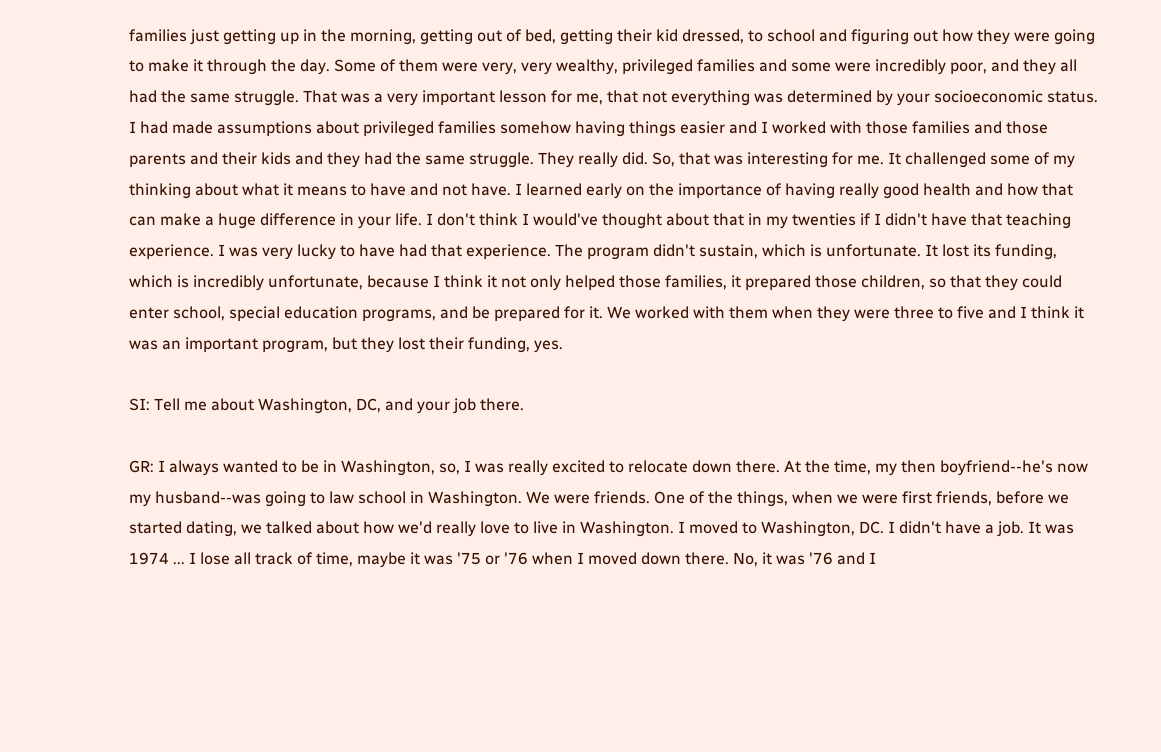families just getting up in the morning, getting out of bed, getting their kid dressed, to school and figuring out how they were going to make it through the day. Some of them were very, very wealthy, privileged families and some were incredibly poor, and they all had the same struggle. That was a very important lesson for me, that not everything was determined by your socioeconomic status. I had made assumptions about privileged families somehow having things easier and I worked with those families and those parents and their kids and they had the same struggle. They really did. So, that was interesting for me. It challenged some of my thinking about what it means to have and not have. I learned early on the importance of having really good health and how that can make a huge difference in your life. I don't think I would've thought about that in my twenties if I didn't have that teaching experience. I was very lucky to have had that experience. The program didn't sustain, which is unfortunate. It lost its funding, which is incredibly unfortunate, because I think it not only helped those families, it prepared those children, so that they could enter school, special education programs, and be prepared for it. We worked with them when they were three to five and I think it was an important program, but they lost their funding, yes.

SI: Tell me about Washington, DC, and your job there.

GR: I always wanted to be in Washington, so, I was really excited to relocate down there. At the time, my then boyfriend--he's now my husband--was going to law school in Washington. We were friends. One of the things, when we were first friends, before we started dating, we talked about how we'd really love to live in Washington. I moved to Washington, DC. I didn't have a job. It was 1974 ... I lose all track of time, maybe it was '75 or '76 when I moved down there. No, it was '76 and I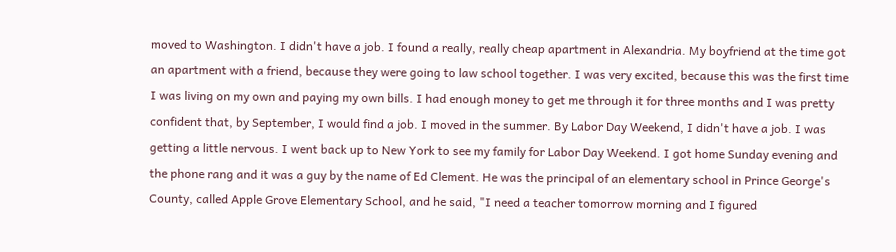moved to Washington. I didn't have a job. I found a really, really cheap apartment in Alexandria. My boyfriend at the time got an apartment with a friend, because they were going to law school together. I was very excited, because this was the first time I was living on my own and paying my own bills. I had enough money to get me through it for three months and I was pretty confident that, by September, I would find a job. I moved in the summer. By Labor Day Weekend, I didn't have a job. I was getting a little nervous. I went back up to New York to see my family for Labor Day Weekend. I got home Sunday evening and the phone rang and it was a guy by the name of Ed Clement. He was the principal of an elementary school in Prince George's County, called Apple Grove Elementary School, and he said, "I need a teacher tomorrow morning and I figured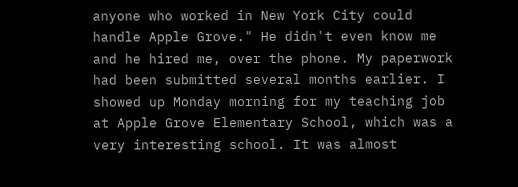anyone who worked in New York City could handle Apple Grove." He didn't even know me and he hired me, over the phone. My paperwork had been submitted several months earlier. I showed up Monday morning for my teaching job at Apple Grove Elementary School, which was a very interesting school. It was almost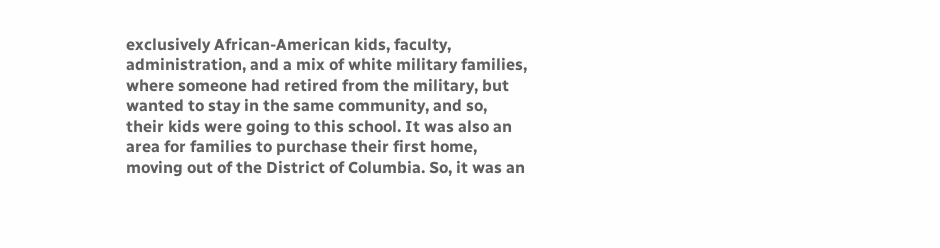exclusively African-American kids, faculty, administration, and a mix of white military families, where someone had retired from the military, but wanted to stay in the same community, and so, their kids were going to this school. It was also an area for families to purchase their first home, moving out of the District of Columbia. So, it was an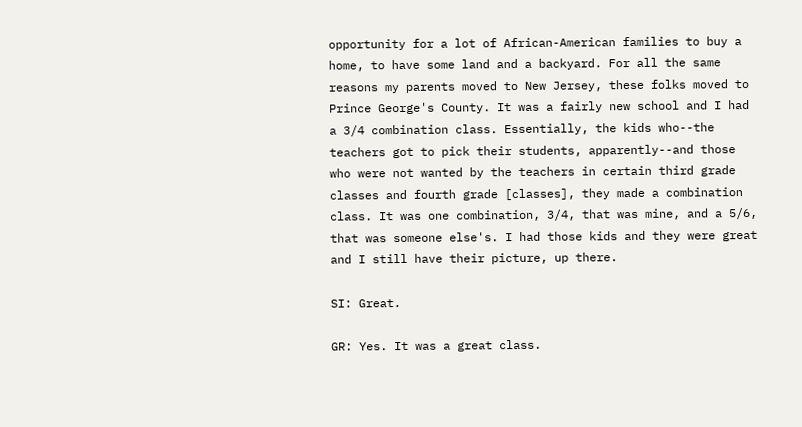opportunity for a lot of African-American families to buy a home, to have some land and a backyard. For all the same reasons my parents moved to New Jersey, these folks moved to Prince George's County. It was a fairly new school and I had a 3/4 combination class. Essentially, the kids who--the teachers got to pick their students, apparently--and those who were not wanted by the teachers in certain third grade classes and fourth grade [classes], they made a combination class. It was one combination, 3/4, that was mine, and a 5/6, that was someone else's. I had those kids and they were great and I still have their picture, up there.

SI: Great.

GR: Yes. It was a great class.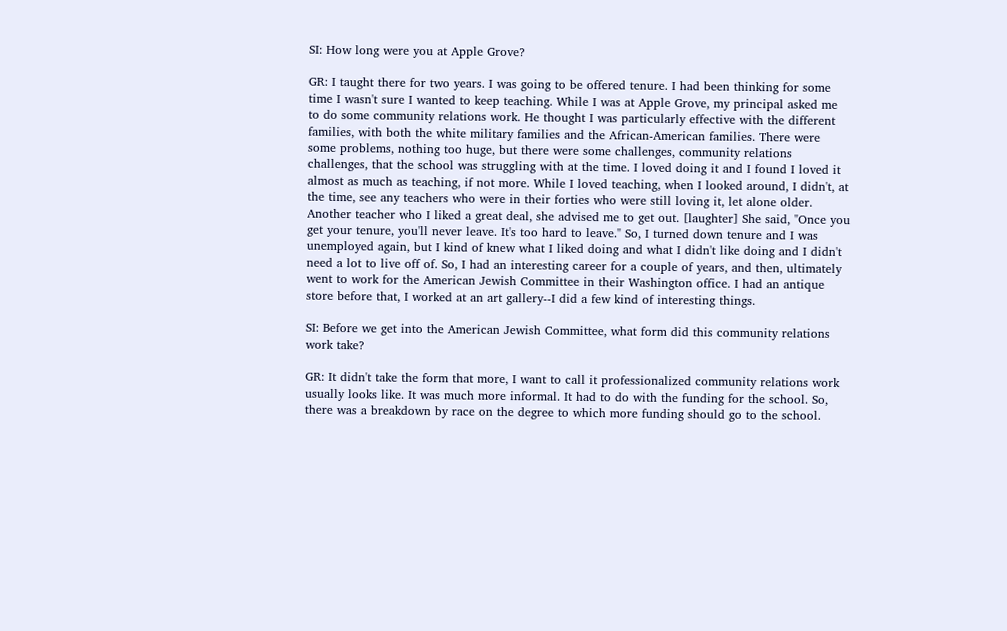SI: How long were you at Apple Grove?

GR: I taught there for two years. I was going to be offered tenure. I had been thinking for some time I wasn't sure I wanted to keep teaching. While I was at Apple Grove, my principal asked me to do some community relations work. He thought I was particularly effective with the different families, with both the white military families and the African-American families. There were some problems, nothing too huge, but there were some challenges, community relations challenges, that the school was struggling with at the time. I loved doing it and I found I loved it almost as much as teaching, if not more. While I loved teaching, when I looked around, I didn't, at the time, see any teachers who were in their forties who were still loving it, let alone older. Another teacher who I liked a great deal, she advised me to get out. [laughter] She said, "Once you get your tenure, you'll never leave. It's too hard to leave." So, I turned down tenure and I was unemployed again, but I kind of knew what I liked doing and what I didn't like doing and I didn't need a lot to live off of. So, I had an interesting career for a couple of years, and then, ultimately went to work for the American Jewish Committee in their Washington office. I had an antique store before that, I worked at an art gallery--I did a few kind of interesting things.

SI: Before we get into the American Jewish Committee, what form did this community relations work take?

GR: It didn't take the form that more, I want to call it professionalized community relations work usually looks like. It was much more informal. It had to do with the funding for the school. So, there was a breakdown by race on the degree to which more funding should go to the school.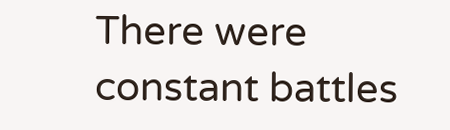There were constant battles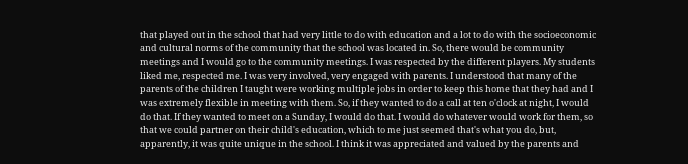that played out in the school that had very little to do with education and a lot to do with the socioeconomic and cultural norms of the community that the school was located in. So, there would be community meetings and I would go to the community meetings. I was respected by the different players. My students liked me, respected me. I was very involved, very engaged with parents. I understood that many of the parents of the children I taught were working multiple jobs in order to keep this home that they had and I was extremely flexible in meeting with them. So, if they wanted to do a call at ten o'clock at night, I would do that. If they wanted to meet on a Sunday, I would do that. I would do whatever would work for them, so that we could partner on their child's education, which to me just seemed that's what you do, but, apparently, it was quite unique in the school. I think it was appreciated and valued by the parents and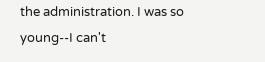the administration. I was so young--I can't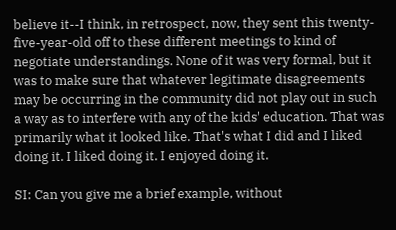believe it--I think, in retrospect, now, they sent this twenty-five-year-old off to these different meetings to kind of negotiate understandings. None of it was very formal, but it was to make sure that whatever legitimate disagreements may be occurring in the community did not play out in such a way as to interfere with any of the kids' education. That was primarily what it looked like. That's what I did and I liked doing it. I liked doing it. I enjoyed doing it.

SI: Can you give me a brief example, without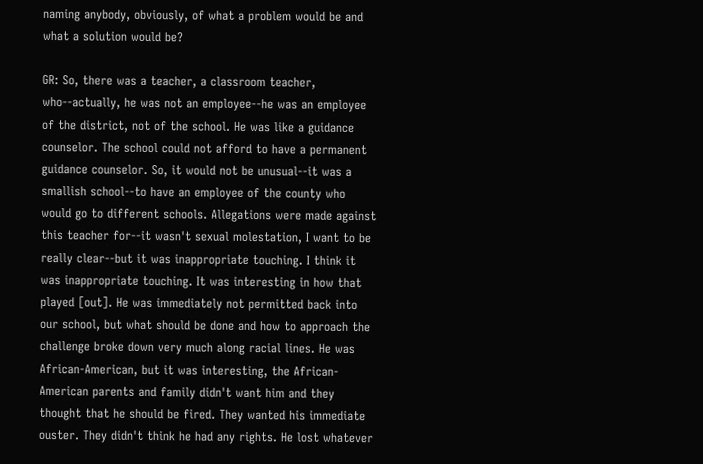naming anybody, obviously, of what a problem would be and what a solution would be?

GR: So, there was a teacher, a classroom teacher, who--actually, he was not an employee--he was an employee of the district, not of the school. He was like a guidance counselor. The school could not afford to have a permanent guidance counselor. So, it would not be unusual--it was a smallish school--to have an employee of the county who would go to different schools. Allegations were made against this teacher for--it wasn't sexual molestation, I want to be really clear--but it was inappropriate touching. I think it was inappropriate touching. It was interesting in how that played [out]. He was immediately not permitted back into our school, but what should be done and how to approach the challenge broke down very much along racial lines. He was African-American, but it was interesting, the African-American parents and family didn't want him and they thought that he should be fired. They wanted his immediate ouster. They didn't think he had any rights. He lost whatever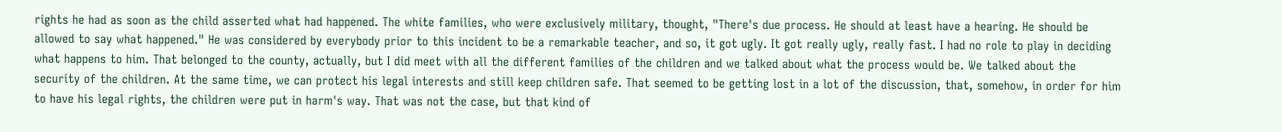rights he had as soon as the child asserted what had happened. The white families, who were exclusively military, thought, "There's due process. He should at least have a hearing. He should be allowed to say what happened." He was considered by everybody prior to this incident to be a remarkable teacher, and so, it got ugly. It got really ugly, really fast. I had no role to play in deciding what happens to him. That belonged to the county, actually, but I did meet with all the different families of the children and we talked about what the process would be. We talked about the security of the children. At the same time, we can protect his legal interests and still keep children safe. That seemed to be getting lost in a lot of the discussion, that, somehow, in order for him to have his legal rights, the children were put in harm's way. That was not the case, but that kind of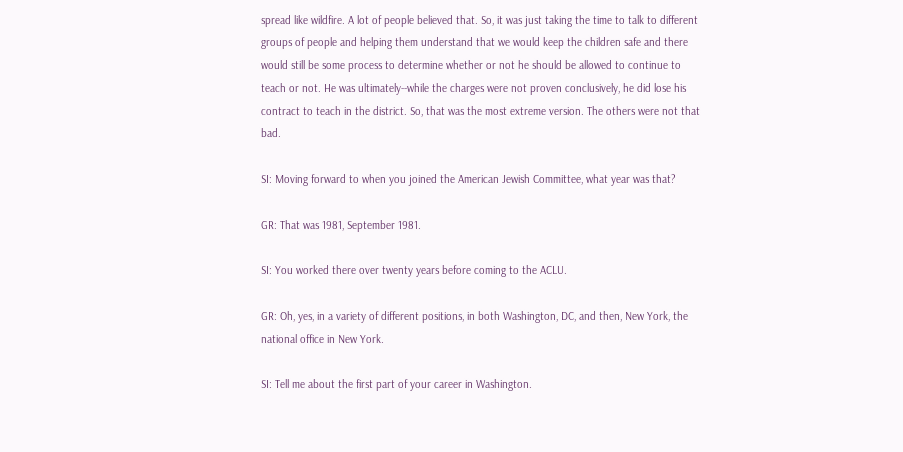spread like wildfire. A lot of people believed that. So, it was just taking the time to talk to different groups of people and helping them understand that we would keep the children safe and there would still be some process to determine whether or not he should be allowed to continue to teach or not. He was ultimately--while the charges were not proven conclusively, he did lose his contract to teach in the district. So, that was the most extreme version. The others were not that bad.

SI: Moving forward to when you joined the American Jewish Committee, what year was that?

GR: That was 1981, September 1981.

SI: You worked there over twenty years before coming to the ACLU.

GR: Oh, yes, in a variety of different positions, in both Washington, DC, and then, New York, the national office in New York.

SI: Tell me about the first part of your career in Washington.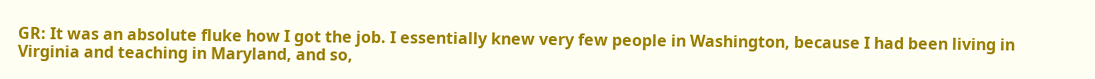GR: It was an absolute fluke how I got the job. I essentially knew very few people in Washington, because I had been living in Virginia and teaching in Maryland, and so,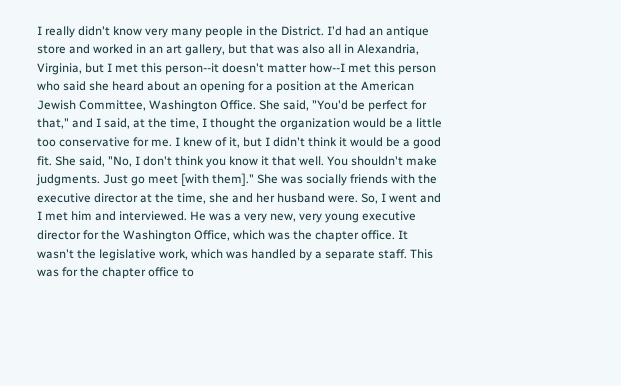I really didn't know very many people in the District. I'd had an antique store and worked in an art gallery, but that was also all in Alexandria, Virginia, but I met this person--it doesn't matter how--I met this person who said she heard about an opening for a position at the American Jewish Committee, Washington Office. She said, "You'd be perfect for that," and I said, at the time, I thought the organization would be a little too conservative for me. I knew of it, but I didn't think it would be a good fit. She said, "No, I don't think you know it that well. You shouldn't make judgments. Just go meet [with them]." She was socially friends with the executive director at the time, she and her husband were. So, I went and I met him and interviewed. He was a very new, very young executive director for the Washington Office, which was the chapter office. It wasn't the legislative work, which was handled by a separate staff. This was for the chapter office to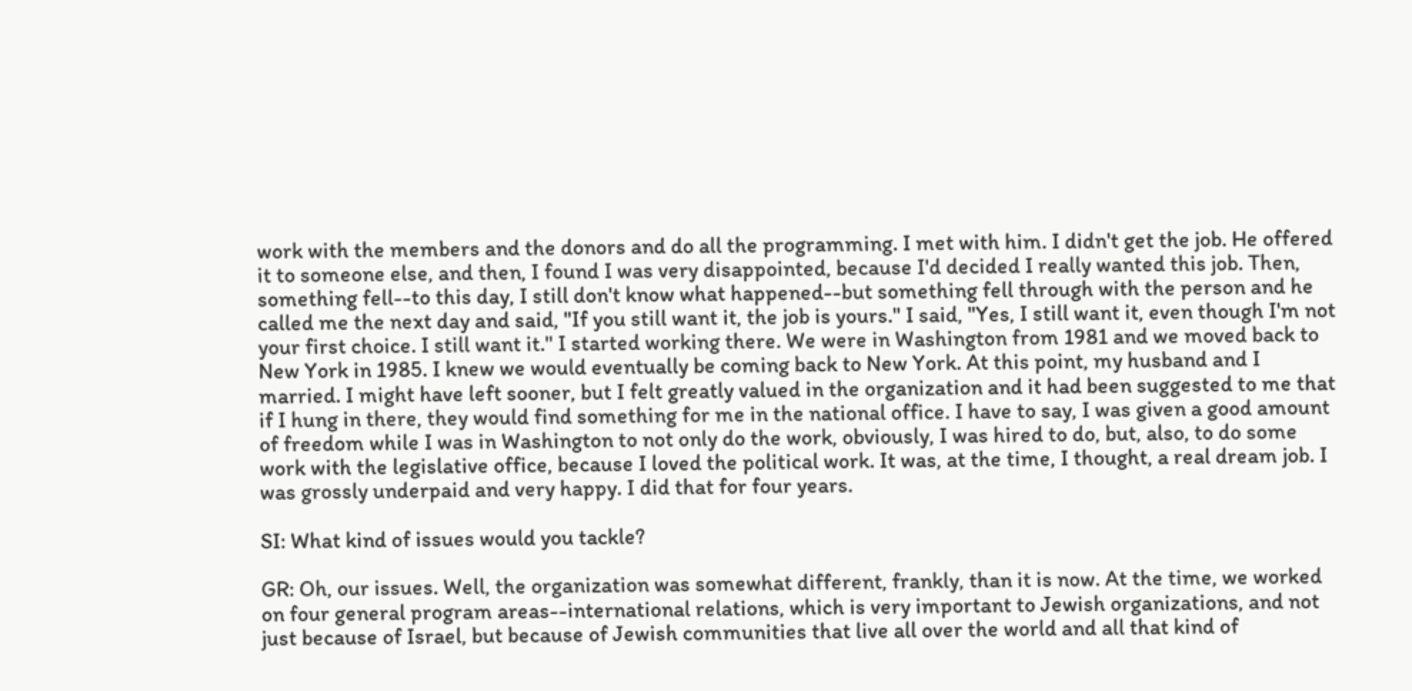work with the members and the donors and do all the programming. I met with him. I didn't get the job. He offered it to someone else, and then, I found I was very disappointed, because I'd decided I really wanted this job. Then, something fell--to this day, I still don't know what happened--but something fell through with the person and he called me the next day and said, "If you still want it, the job is yours." I said, "Yes, I still want it, even though I'm not your first choice. I still want it." I started working there. We were in Washington from 1981 and we moved back to New York in 1985. I knew we would eventually be coming back to New York. At this point, my husband and I married. I might have left sooner, but I felt greatly valued in the organization and it had been suggested to me that if I hung in there, they would find something for me in the national office. I have to say, I was given a good amount of freedom while I was in Washington to not only do the work, obviously, I was hired to do, but, also, to do some work with the legislative office, because I loved the political work. It was, at the time, I thought, a real dream job. I was grossly underpaid and very happy. I did that for four years.

SI: What kind of issues would you tackle?

GR: Oh, our issues. Well, the organization was somewhat different, frankly, than it is now. At the time, we worked on four general program areas--international relations, which is very important to Jewish organizations, and not just because of Israel, but because of Jewish communities that live all over the world and all that kind of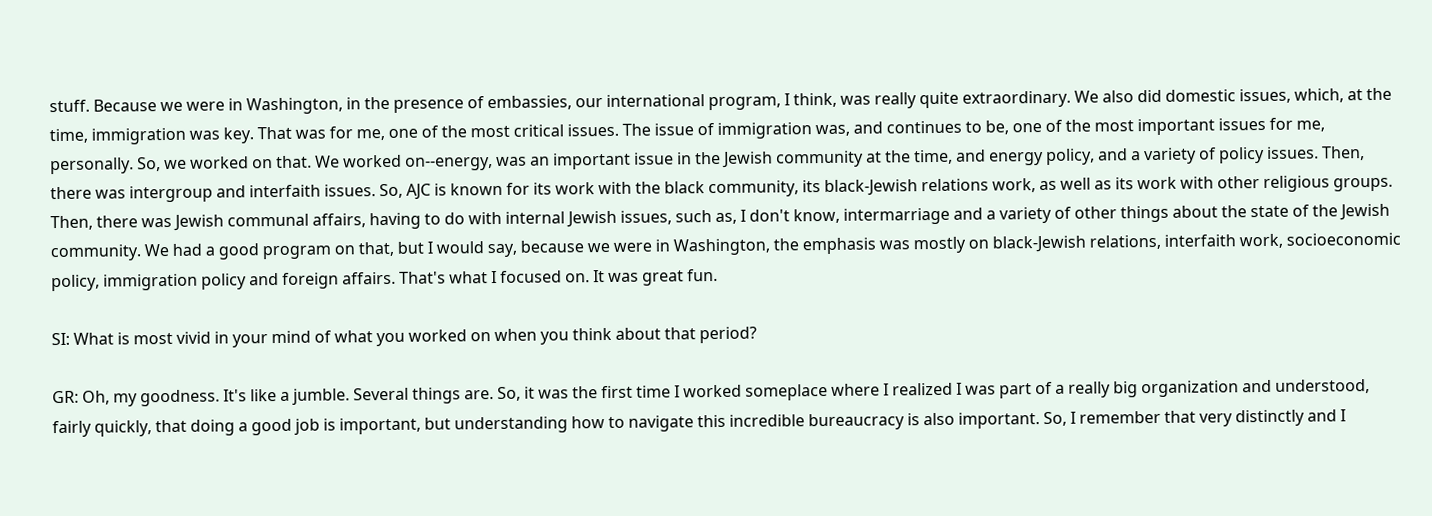stuff. Because we were in Washington, in the presence of embassies, our international program, I think, was really quite extraordinary. We also did domestic issues, which, at the time, immigration was key. That was for me, one of the most critical issues. The issue of immigration was, and continues to be, one of the most important issues for me, personally. So, we worked on that. We worked on--energy, was an important issue in the Jewish community at the time, and energy policy, and a variety of policy issues. Then, there was intergroup and interfaith issues. So, AJC is known for its work with the black community, its black-Jewish relations work, as well as its work with other religious groups. Then, there was Jewish communal affairs, having to do with internal Jewish issues, such as, I don't know, intermarriage and a variety of other things about the state of the Jewish community. We had a good program on that, but I would say, because we were in Washington, the emphasis was mostly on black-Jewish relations, interfaith work, socioeconomic policy, immigration policy and foreign affairs. That's what I focused on. It was great fun.

SI: What is most vivid in your mind of what you worked on when you think about that period?

GR: Oh, my goodness. It's like a jumble. Several things are. So, it was the first time I worked someplace where I realized I was part of a really big organization and understood, fairly quickly, that doing a good job is important, but understanding how to navigate this incredible bureaucracy is also important. So, I remember that very distinctly and I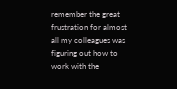remember the great frustration for almost all my colleagues was figuring out how to work with the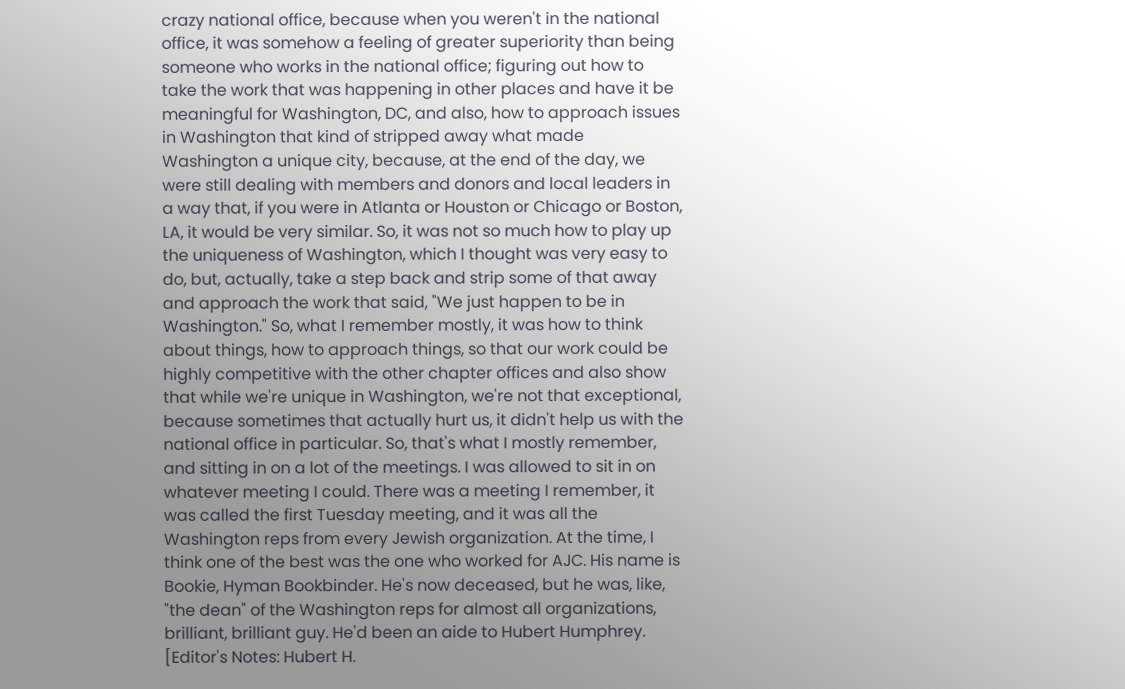crazy national office, because when you weren't in the national office, it was somehow a feeling of greater superiority than being someone who works in the national office; figuring out how to take the work that was happening in other places and have it be meaningful for Washington, DC, and also, how to approach issues in Washington that kind of stripped away what made Washington a unique city, because, at the end of the day, we were still dealing with members and donors and local leaders in a way that, if you were in Atlanta or Houston or Chicago or Boston, LA, it would be very similar. So, it was not so much how to play up the uniqueness of Washington, which I thought was very easy to do, but, actually, take a step back and strip some of that away and approach the work that said, "We just happen to be in Washington." So, what I remember mostly, it was how to think about things, how to approach things, so that our work could be highly competitive with the other chapter offices and also show that while we're unique in Washington, we're not that exceptional, because sometimes that actually hurt us, it didn't help us with the national office in particular. So, that's what I mostly remember, and sitting in on a lot of the meetings. I was allowed to sit in on whatever meeting I could. There was a meeting I remember, it was called the first Tuesday meeting, and it was all the Washington reps from every Jewish organization. At the time, I think one of the best was the one who worked for AJC. His name is Bookie, Hyman Bookbinder. He's now deceased, but he was, like, "the dean" of the Washington reps for almost all organizations, brilliant, brilliant guy. He'd been an aide to Hubert Humphrey. [Editor's Notes: Hubert H.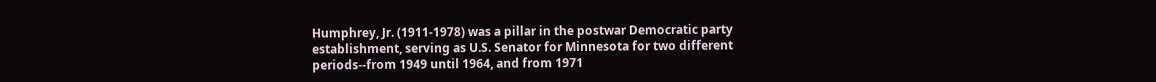Humphrey, Jr. (1911-1978) was a pillar in the postwar Democratic party establishment, serving as U.S. Senator for Minnesota for two different periods--from 1949 until 1964, and from 1971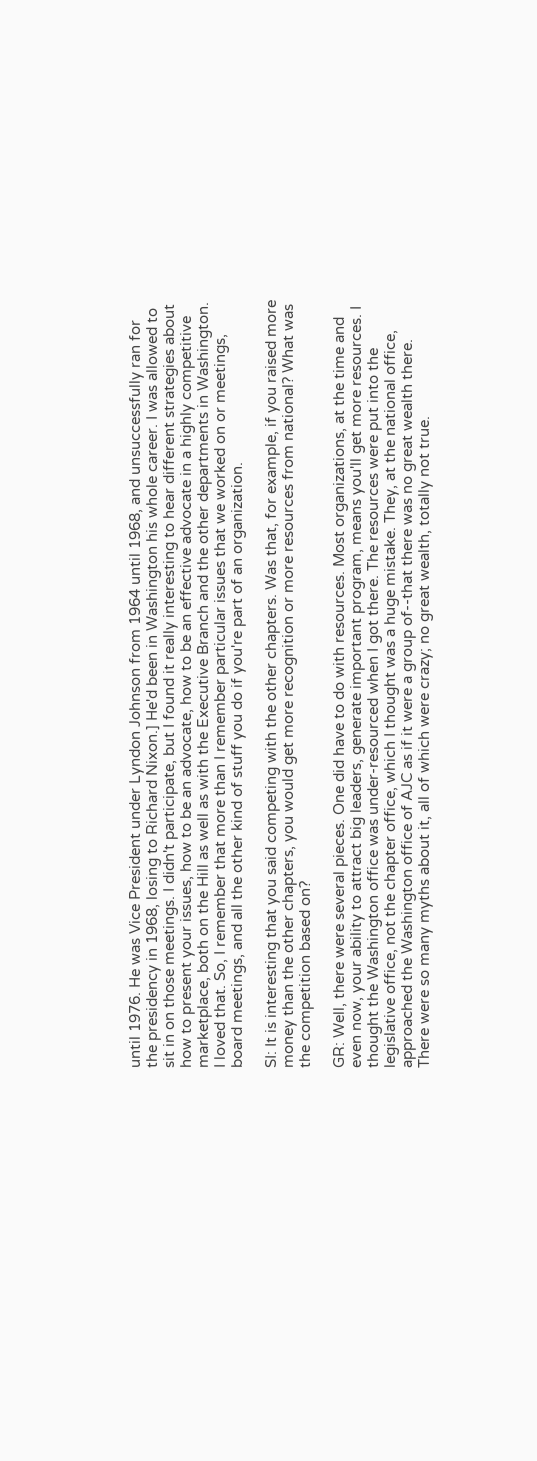until 1976. He was Vice President under Lyndon Johnson from 1964 until 1968, and unsuccessfully ran for the presidency in 1968, losing to Richard Nixon.] He'd been in Washington his whole career. I was allowed to sit in on those meetings. I didn't participate, but I found it really interesting to hear different strategies about how to present your issues, how to be an advocate, how to be an effective advocate in a highly competitive marketplace, both on the Hill as well as with the Executive Branch and the other departments in Washington. I loved that. So, I remember that more than I remember particular issues that we worked on or meetings, board meetings, and all the other kind of stuff you do if you're part of an organization.

SI: It is interesting that you said competing with the other chapters. Was that, for example, if you raised more money than the other chapters, you would get more recognition or more resources from national? What was the competition based on?

GR: Well, there were several pieces. One did have to do with resources. Most organizations, at the time and even now, your ability to attract big leaders, generate important program, means you'll get more resources. I thought the Washington office was under-resourced when I got there. The resources were put into the legislative office, not the chapter office, which I thought was a huge mistake. They, at the national office, approached the Washington office of AJC as if it were a group of--that there was no great wealth there. There were so many myths about it, all of which were crazy; no great wealth, totally not true.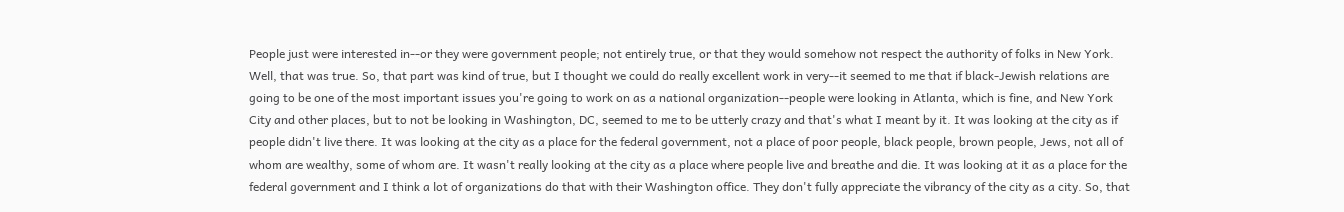People just were interested in--or they were government people; not entirely true, or that they would somehow not respect the authority of folks in New York. Well, that was true. So, that part was kind of true, but I thought we could do really excellent work in very--it seemed to me that if black-Jewish relations are going to be one of the most important issues you're going to work on as a national organization--people were looking in Atlanta, which is fine, and New York City and other places, but to not be looking in Washington, DC, seemed to me to be utterly crazy and that's what I meant by it. It was looking at the city as if people didn't live there. It was looking at the city as a place for the federal government, not a place of poor people, black people, brown people, Jews, not all of whom are wealthy, some of whom are. It wasn't really looking at the city as a place where people live and breathe and die. It was looking at it as a place for the federal government and I think a lot of organizations do that with their Washington office. They don't fully appreciate the vibrancy of the city as a city. So, that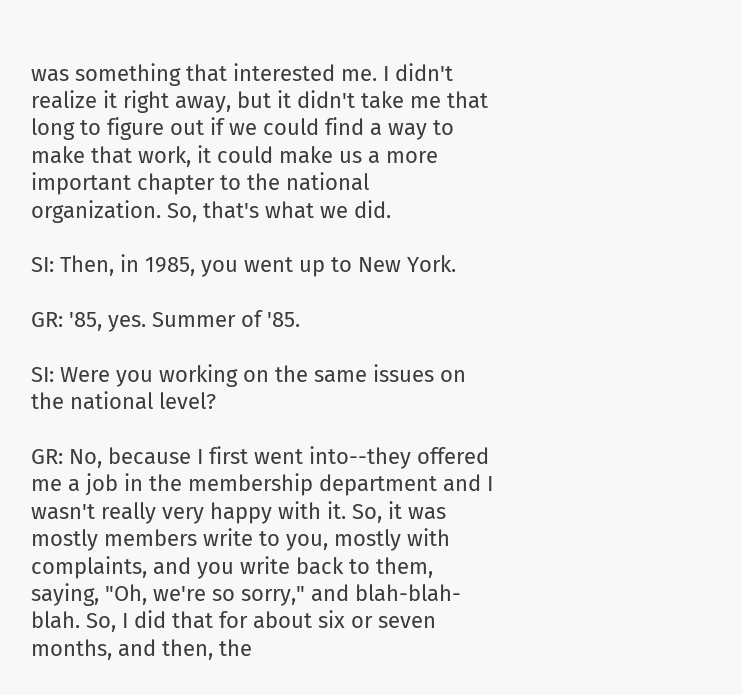was something that interested me. I didn't realize it right away, but it didn't take me that long to figure out if we could find a way to make that work, it could make us a more important chapter to the national organization. So, that's what we did.

SI: Then, in 1985, you went up to New York.

GR: '85, yes. Summer of '85.

SI: Were you working on the same issues on the national level?

GR: No, because I first went into--they offered me a job in the membership department and I wasn't really very happy with it. So, it was mostly members write to you, mostly with complaints, and you write back to them, saying, "Oh, we're so sorry," and blah-blah-blah. So, I did that for about six or seven months, and then, the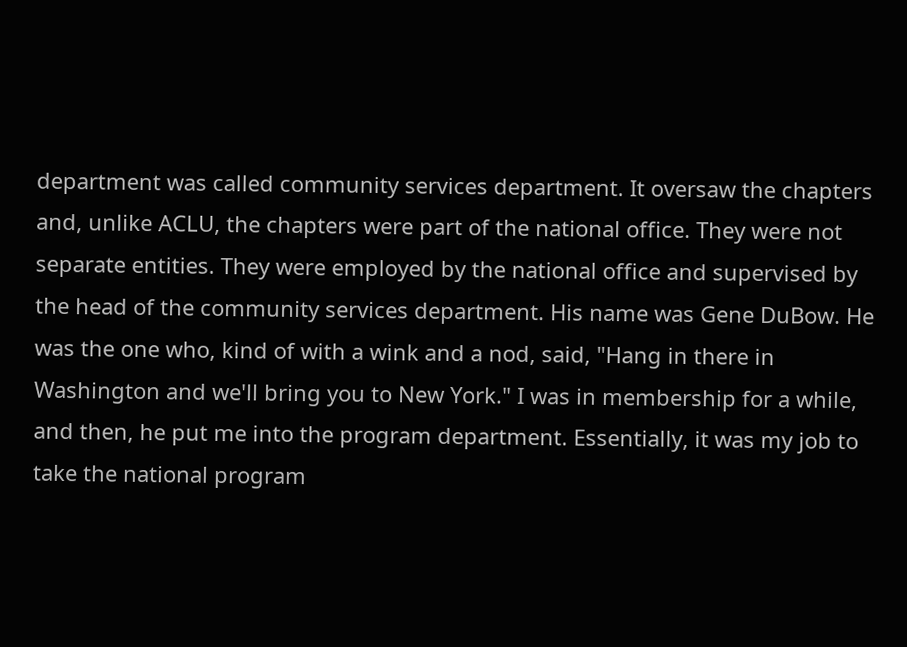department was called community services department. It oversaw the chapters and, unlike ACLU, the chapters were part of the national office. They were not separate entities. They were employed by the national office and supervised by the head of the community services department. His name was Gene DuBow. He was the one who, kind of with a wink and a nod, said, "Hang in there in Washington and we'll bring you to New York." I was in membership for a while, and then, he put me into the program department. Essentially, it was my job to take the national program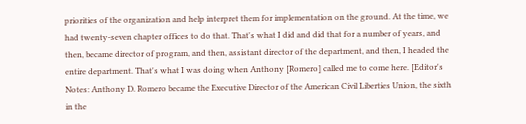priorities of the organization and help interpret them for implementation on the ground. At the time, we had twenty-seven chapter offices to do that. That's what I did and did that for a number of years, and then, became director of program, and then, assistant director of the department, and then, I headed the entire department. That's what I was doing when Anthony [Romero] called me to come here. [Editor's Notes: Anthony D. Romero became the Executive Director of the American Civil Liberties Union, the sixth in the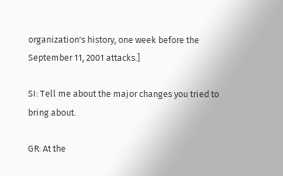organization's history, one week before the September 11, 2001 attacks.]

SI: Tell me about the major changes you tried to bring about.

GR: At the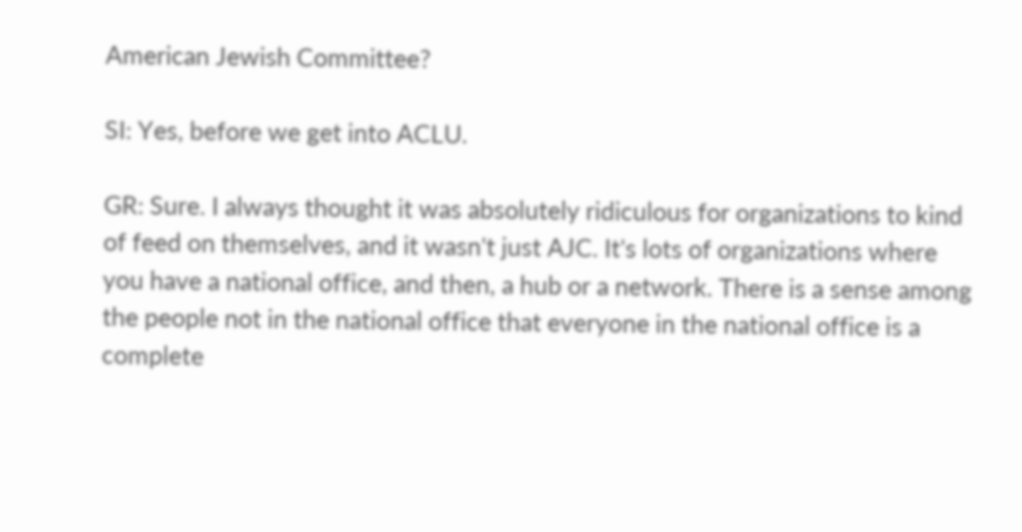American Jewish Committee?

SI: Yes, before we get into ACLU.

GR: Sure. I always thought it was absolutely ridiculous for organizations to kind of feed on themselves, and it wasn't just AJC. It's lots of organizations where you have a national office, and then, a hub or a network. There is a sense among the people not in the national office that everyone in the national office is a complete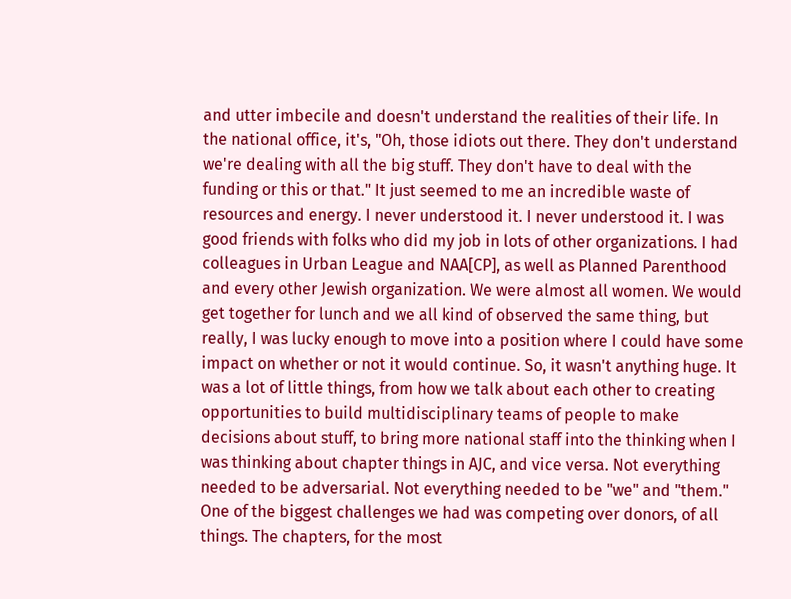and utter imbecile and doesn't understand the realities of their life. In the national office, it's, "Oh, those idiots out there. They don't understand we're dealing with all the big stuff. They don't have to deal with the funding or this or that." It just seemed to me an incredible waste of resources and energy. I never understood it. I never understood it. I was good friends with folks who did my job in lots of other organizations. I had colleagues in Urban League and NAA[CP], as well as Planned Parenthood and every other Jewish organization. We were almost all women. We would get together for lunch and we all kind of observed the same thing, but really, I was lucky enough to move into a position where I could have some impact on whether or not it would continue. So, it wasn't anything huge. It was a lot of little things, from how we talk about each other to creating opportunities to build multidisciplinary teams of people to make decisions about stuff, to bring more national staff into the thinking when I was thinking about chapter things in AJC, and vice versa. Not everything needed to be adversarial. Not everything needed to be "we" and "them." One of the biggest challenges we had was competing over donors, of all things. The chapters, for the most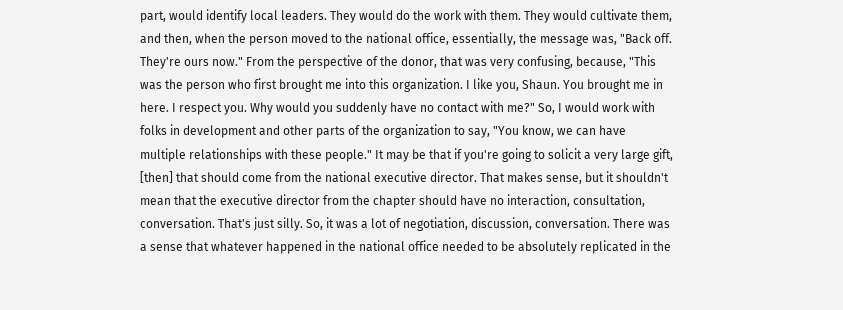part, would identify local leaders. They would do the work with them. They would cultivate them, and then, when the person moved to the national office, essentially, the message was, "Back off. They're ours now." From the perspective of the donor, that was very confusing, because, "This was the person who first brought me into this organization. I like you, Shaun. You brought me in here. I respect you. Why would you suddenly have no contact with me?" So, I would work with folks in development and other parts of the organization to say, "You know, we can have multiple relationships with these people." It may be that if you're going to solicit a very large gift, [then] that should come from the national executive director. That makes sense, but it shouldn't mean that the executive director from the chapter should have no interaction, consultation, conversation. That's just silly. So, it was a lot of negotiation, discussion, conversation. There was a sense that whatever happened in the national office needed to be absolutely replicated in the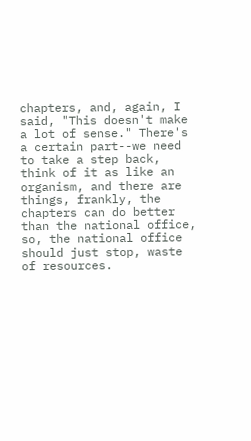chapters, and, again, I said, "This doesn't make a lot of sense." There's a certain part--we need to take a step back, think of it as like an organism, and there are things, frankly, the chapters can do better than the national office, so, the national office should just stop, waste of resources.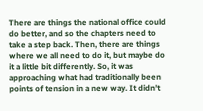There are things the national office could do better, and so the chapters need to take a step back. Then, there are things where we all need to do it, but maybe do it a little bit differently. So, it was approaching what had traditionally been points of tension in a new way. It didn't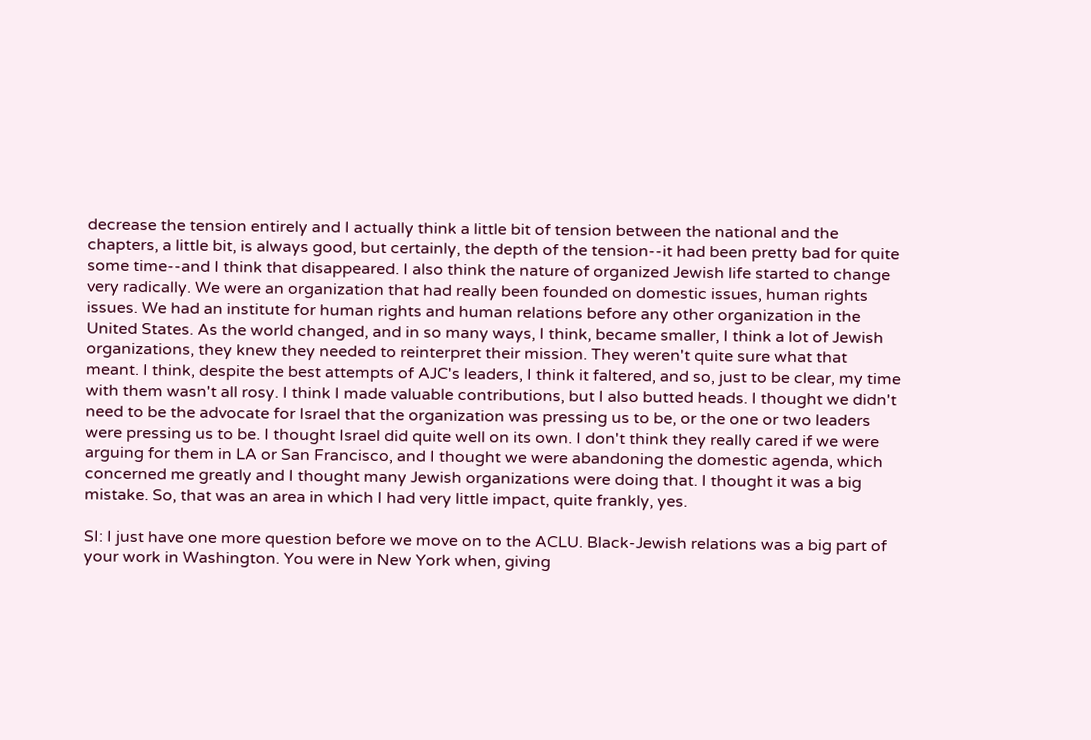decrease the tension entirely and I actually think a little bit of tension between the national and the chapters, a little bit, is always good, but certainly, the depth of the tension--it had been pretty bad for quite some time--and I think that disappeared. I also think the nature of organized Jewish life started to change very radically. We were an organization that had really been founded on domestic issues, human rights issues. We had an institute for human rights and human relations before any other organization in the United States. As the world changed, and in so many ways, I think, became smaller, I think a lot of Jewish organizations, they knew they needed to reinterpret their mission. They weren't quite sure what that meant. I think, despite the best attempts of AJC's leaders, I think it faltered, and so, just to be clear, my time with them wasn't all rosy. I think I made valuable contributions, but I also butted heads. I thought we didn't need to be the advocate for Israel that the organization was pressing us to be, or the one or two leaders were pressing us to be. I thought Israel did quite well on its own. I don't think they really cared if we were arguing for them in LA or San Francisco, and I thought we were abandoning the domestic agenda, which concerned me greatly and I thought many Jewish organizations were doing that. I thought it was a big mistake. So, that was an area in which I had very little impact, quite frankly, yes.

SI: I just have one more question before we move on to the ACLU. Black-Jewish relations was a big part of your work in Washington. You were in New York when, giving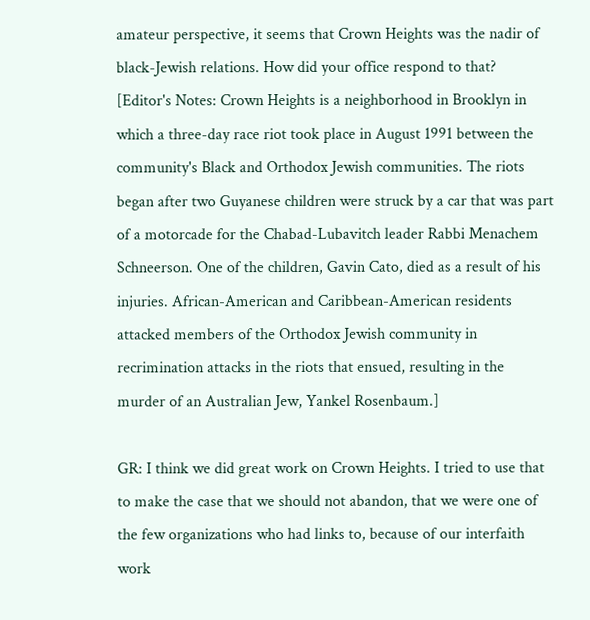amateur perspective, it seems that Crown Heights was the nadir of black-Jewish relations. How did your office respond to that? [Editor's Notes: Crown Heights is a neighborhood in Brooklyn in which a three-day race riot took place in August 1991 between the community's Black and Orthodox Jewish communities. The riots began after two Guyanese children were struck by a car that was part of a motorcade for the Chabad-Lubavitch leader Rabbi Menachem Schneerson. One of the children, Gavin Cato, died as a result of his injuries. African-American and Caribbean-American residents attacked members of the Orthodox Jewish community in recrimination attacks in the riots that ensued, resulting in the murder of an Australian Jew, Yankel Rosenbaum.]

GR: I think we did great work on Crown Heights. I tried to use that to make the case that we should not abandon, that we were one of the few organizations who had links to, because of our interfaith work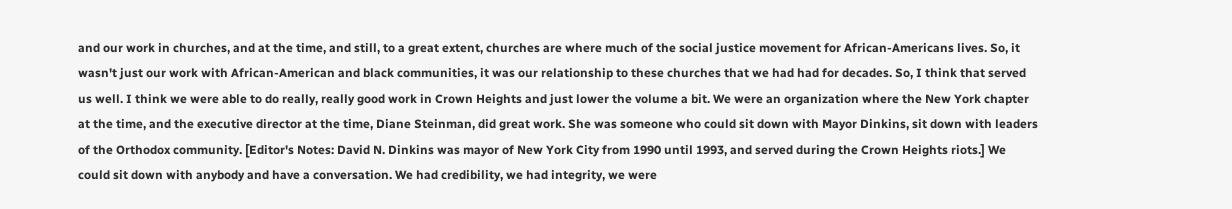and our work in churches, and at the time, and still, to a great extent, churches are where much of the social justice movement for African-Americans lives. So, it wasn't just our work with African-American and black communities, it was our relationship to these churches that we had had for decades. So, I think that served us well. I think we were able to do really, really good work in Crown Heights and just lower the volume a bit. We were an organization where the New York chapter at the time, and the executive director at the time, Diane Steinman, did great work. She was someone who could sit down with Mayor Dinkins, sit down with leaders of the Orthodox community. [Editor's Notes: David N. Dinkins was mayor of New York City from 1990 until 1993, and served during the Crown Heights riots.] We could sit down with anybody and have a conversation. We had credibility, we had integrity, we were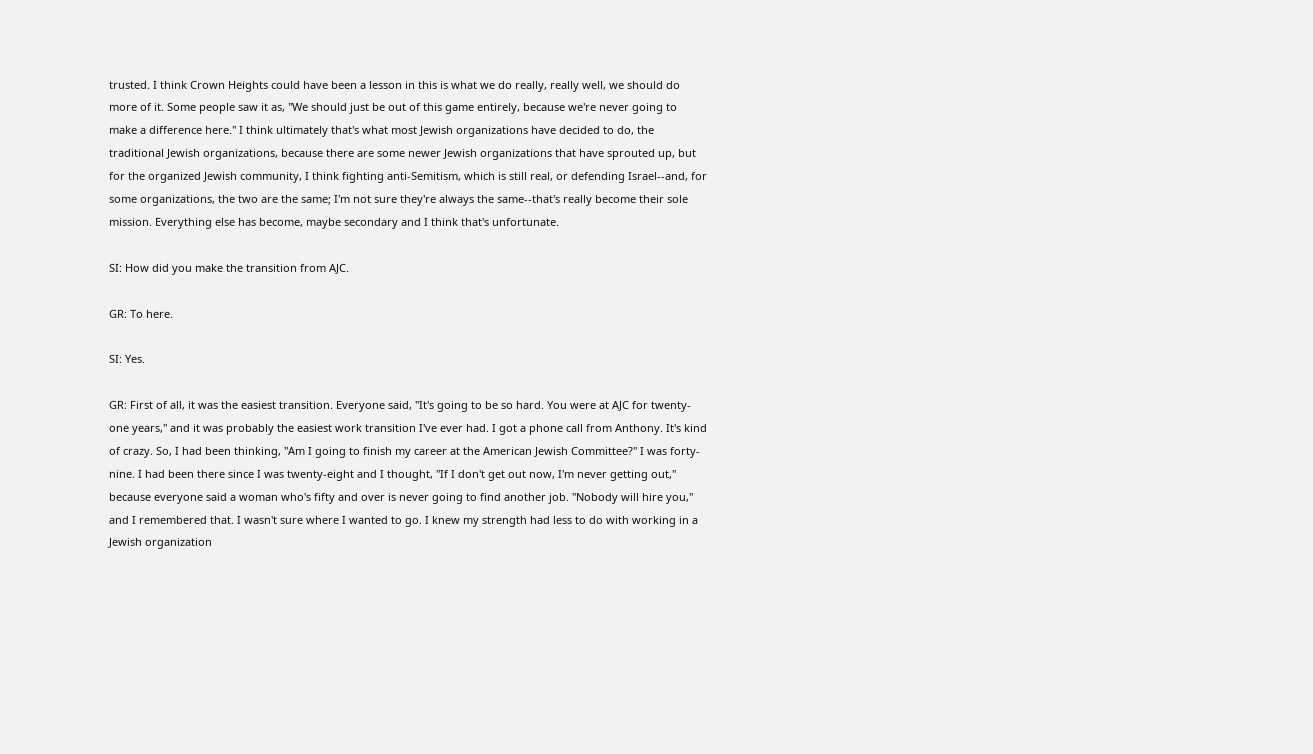trusted. I think Crown Heights could have been a lesson in this is what we do really, really well, we should do more of it. Some people saw it as, "We should just be out of this game entirely, because we're never going to make a difference here." I think ultimately that's what most Jewish organizations have decided to do, the traditional Jewish organizations, because there are some newer Jewish organizations that have sprouted up, but for the organized Jewish community, I think fighting anti-Semitism, which is still real, or defending Israel--and, for some organizations, the two are the same; I'm not sure they're always the same--that's really become their sole mission. Everything else has become, maybe secondary and I think that's unfortunate.

SI: How did you make the transition from AJC.

GR: To here.

SI: Yes.

GR: First of all, it was the easiest transition. Everyone said, "It's going to be so hard. You were at AJC for twenty-one years," and it was probably the easiest work transition I've ever had. I got a phone call from Anthony. It's kind of crazy. So, I had been thinking, "Am I going to finish my career at the American Jewish Committee?" I was forty-nine. I had been there since I was twenty-eight and I thought, "If I don't get out now, I'm never getting out," because everyone said a woman who's fifty and over is never going to find another job. "Nobody will hire you," and I remembered that. I wasn't sure where I wanted to go. I knew my strength had less to do with working in a Jewish organization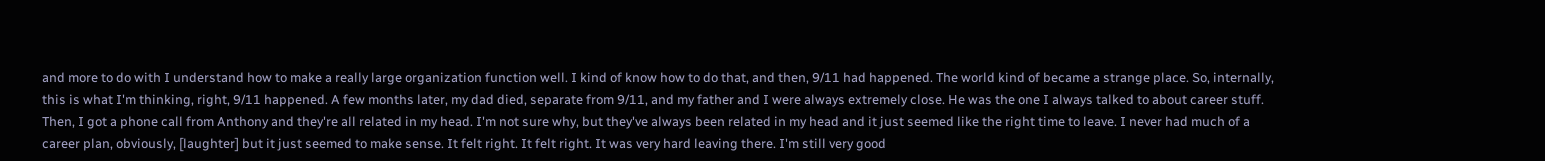and more to do with I understand how to make a really large organization function well. I kind of know how to do that, and then, 9/11 had happened. The world kind of became a strange place. So, internally, this is what I'm thinking, right, 9/11 happened. A few months later, my dad died, separate from 9/11, and my father and I were always extremely close. He was the one I always talked to about career stuff. Then, I got a phone call from Anthony and they're all related in my head. I'm not sure why, but they've always been related in my head and it just seemed like the right time to leave. I never had much of a career plan, obviously, [laughter] but it just seemed to make sense. It felt right. It felt right. It was very hard leaving there. I'm still very good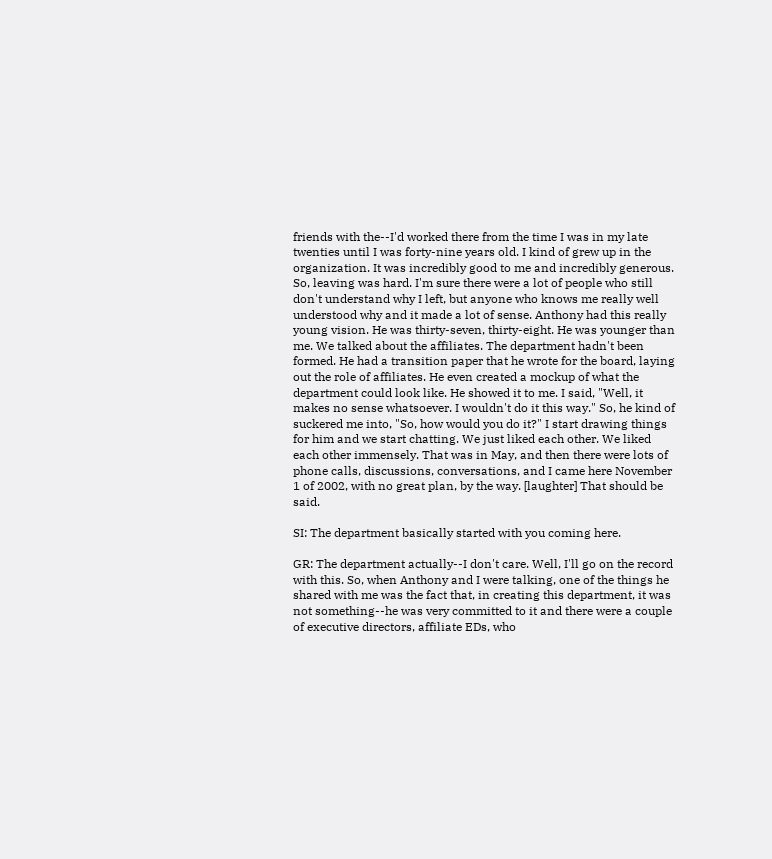friends with the--I'd worked there from the time I was in my late twenties until I was forty-nine years old. I kind of grew up in the organization. It was incredibly good to me and incredibly generous. So, leaving was hard. I'm sure there were a lot of people who still don't understand why I left, but anyone who knows me really well understood why and it made a lot of sense. Anthony had this really young vision. He was thirty-seven, thirty-eight. He was younger than me. We talked about the affiliates. The department hadn't been formed. He had a transition paper that he wrote for the board, laying out the role of affiliates. He even created a mockup of what the department could look like. He showed it to me. I said, "Well, it makes no sense whatsoever. I wouldn't do it this way." So, he kind of suckered me into, "So, how would you do it?" I start drawing things for him and we start chatting. We just liked each other. We liked each other immensely. That was in May, and then there were lots of phone calls, discussions, conversations, and I came here November 1 of 2002, with no great plan, by the way. [laughter] That should be said.

SI: The department basically started with you coming here.

GR: The department actually--I don't care. Well, I'll go on the record with this. So, when Anthony and I were talking, one of the things he shared with me was the fact that, in creating this department, it was not something--he was very committed to it and there were a couple of executive directors, affiliate EDs, who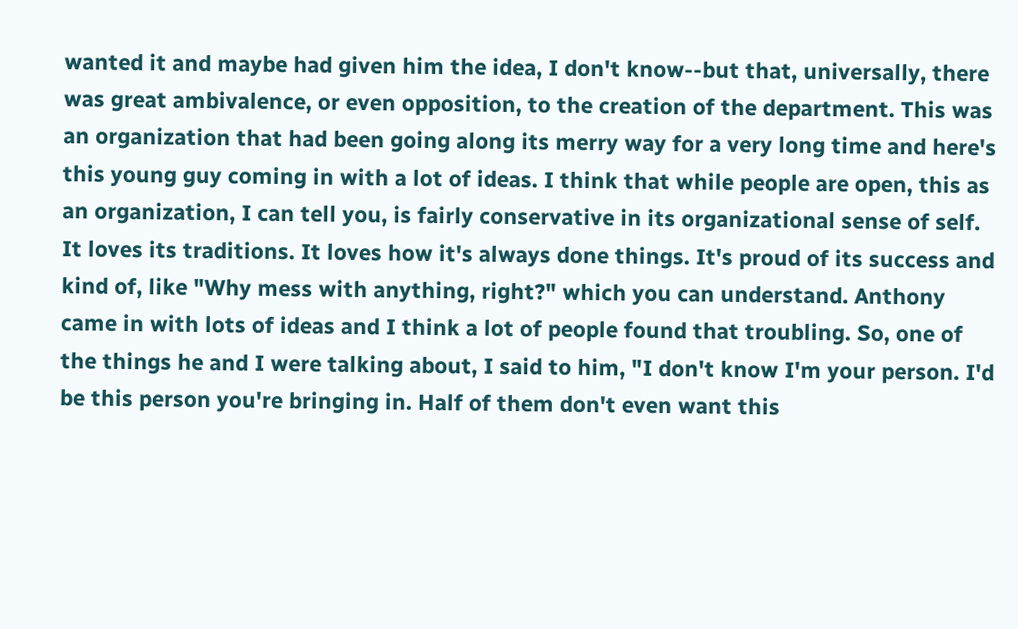wanted it and maybe had given him the idea, I don't know--but that, universally, there was great ambivalence, or even opposition, to the creation of the department. This was an organization that had been going along its merry way for a very long time and here's this young guy coming in with a lot of ideas. I think that while people are open, this as an organization, I can tell you, is fairly conservative in its organizational sense of self. It loves its traditions. It loves how it's always done things. It's proud of its success and kind of, like "Why mess with anything, right?" which you can understand. Anthony came in with lots of ideas and I think a lot of people found that troubling. So, one of the things he and I were talking about, I said to him, "I don't know I'm your person. I'd be this person you're bringing in. Half of them don't even want this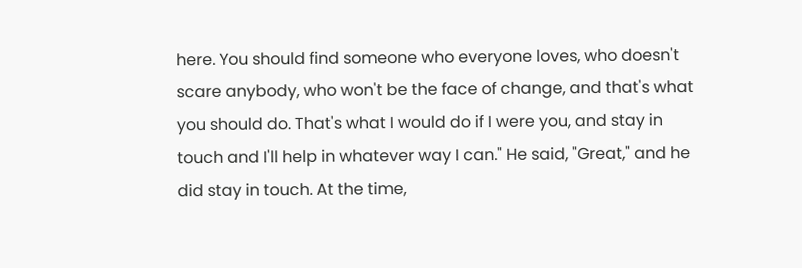here. You should find someone who everyone loves, who doesn't scare anybody, who won't be the face of change, and that's what you should do. That's what I would do if I were you, and stay in touch and I'll help in whatever way I can." He said, "Great," and he did stay in touch. At the time,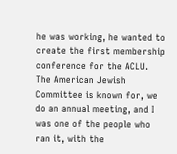he was working, he wanted to create the first membership conference for the ACLU. The American Jewish Committee is known for, we do an annual meeting, and I was one of the people who ran it, with the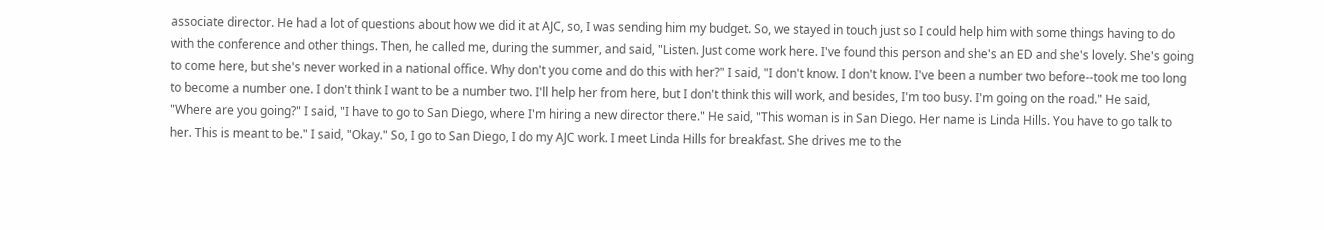associate director. He had a lot of questions about how we did it at AJC, so, I was sending him my budget. So, we stayed in touch just so I could help him with some things having to do with the conference and other things. Then, he called me, during the summer, and said, "Listen. Just come work here. I've found this person and she's an ED and she's lovely. She's going to come here, but she's never worked in a national office. Why don't you come and do this with her?" I said, "I don't know. I don't know. I've been a number two before--took me too long to become a number one. I don't think I want to be a number two. I'll help her from here, but I don't think this will work, and besides, I'm too busy. I'm going on the road." He said, "Where are you going?" I said, "I have to go to San Diego, where I'm hiring a new director there." He said, "This woman is in San Diego. Her name is Linda Hills. You have to go talk to her. This is meant to be." I said, "Okay." So, I go to San Diego, I do my AJC work. I meet Linda Hills for breakfast. She drives me to the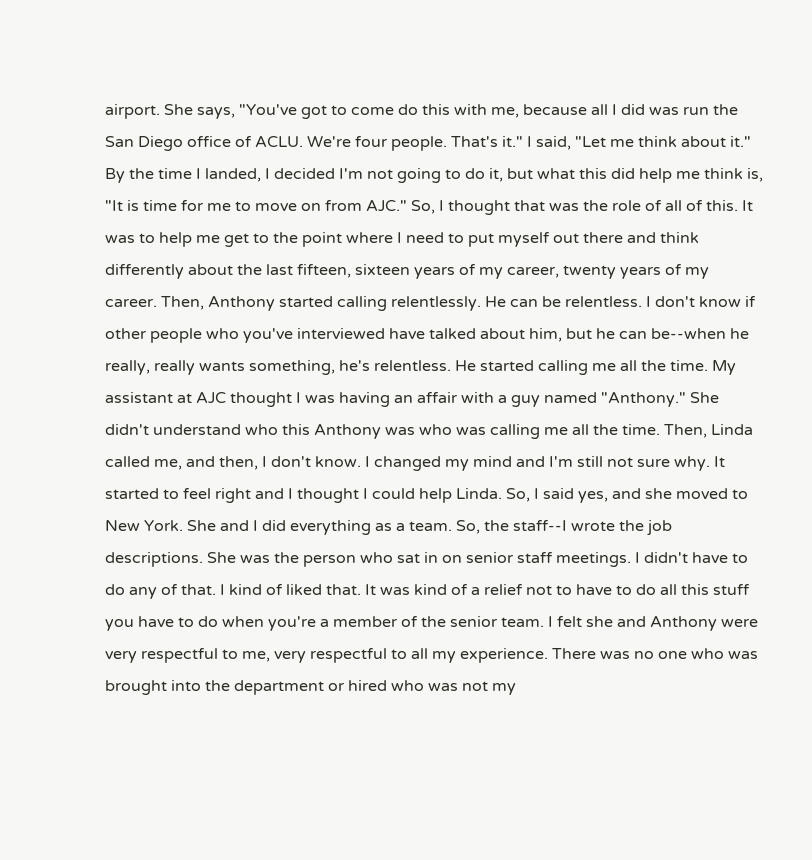airport. She says, "You've got to come do this with me, because all I did was run the San Diego office of ACLU. We're four people. That's it." I said, "Let me think about it." By the time I landed, I decided I'm not going to do it, but what this did help me think is, "It is time for me to move on from AJC." So, I thought that was the role of all of this. It was to help me get to the point where I need to put myself out there and think differently about the last fifteen, sixteen years of my career, twenty years of my career. Then, Anthony started calling relentlessly. He can be relentless. I don't know if other people who you've interviewed have talked about him, but he can be--when he really, really wants something, he's relentless. He started calling me all the time. My assistant at AJC thought I was having an affair with a guy named "Anthony." She didn't understand who this Anthony was who was calling me all the time. Then, Linda called me, and then, I don't know. I changed my mind and I'm still not sure why. It started to feel right and I thought I could help Linda. So, I said yes, and she moved to New York. She and I did everything as a team. So, the staff--I wrote the job descriptions. She was the person who sat in on senior staff meetings. I didn't have to do any of that. I kind of liked that. It was kind of a relief not to have to do all this stuff you have to do when you're a member of the senior team. I felt she and Anthony were very respectful to me, very respectful to all my experience. There was no one who was brought into the department or hired who was not my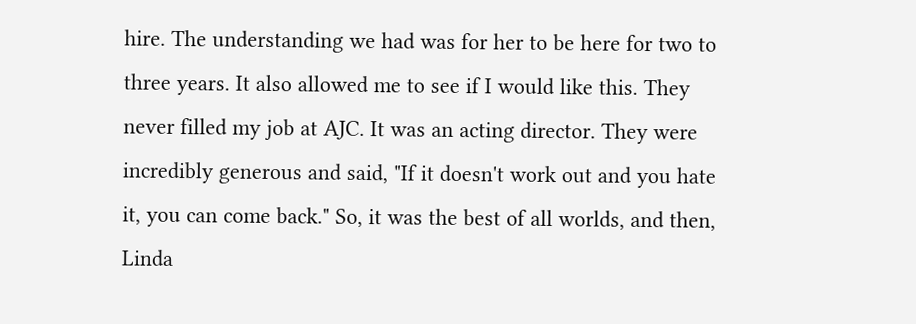hire. The understanding we had was for her to be here for two to three years. It also allowed me to see if I would like this. They never filled my job at AJC. It was an acting director. They were incredibly generous and said, "If it doesn't work out and you hate it, you can come back." So, it was the best of all worlds, and then, Linda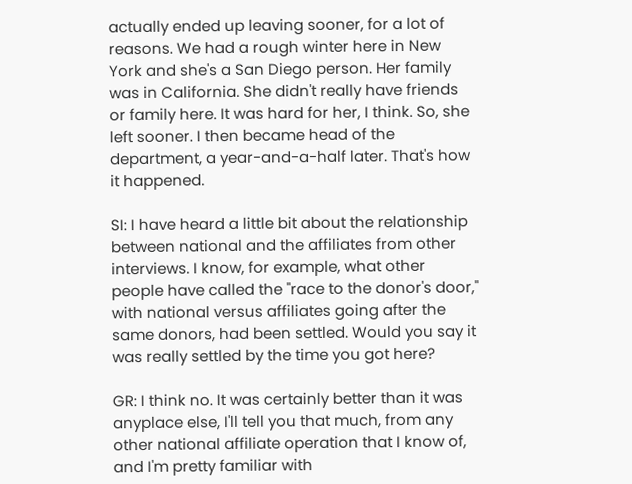actually ended up leaving sooner, for a lot of reasons. We had a rough winter here in New York and she's a San Diego person. Her family was in California. She didn't really have friends or family here. It was hard for her, I think. So, she left sooner. I then became head of the department, a year-and-a-half later. That's how it happened.

SI: I have heard a little bit about the relationship between national and the affiliates from other interviews. I know, for example, what other people have called the "race to the donor's door," with national versus affiliates going after the same donors, had been settled. Would you say it was really settled by the time you got here?

GR: I think no. It was certainly better than it was anyplace else, I'll tell you that much, from any other national affiliate operation that I know of, and I'm pretty familiar with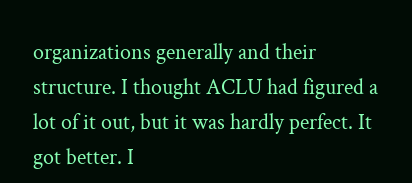organizations generally and their structure. I thought ACLU had figured a lot of it out, but it was hardly perfect. It got better. I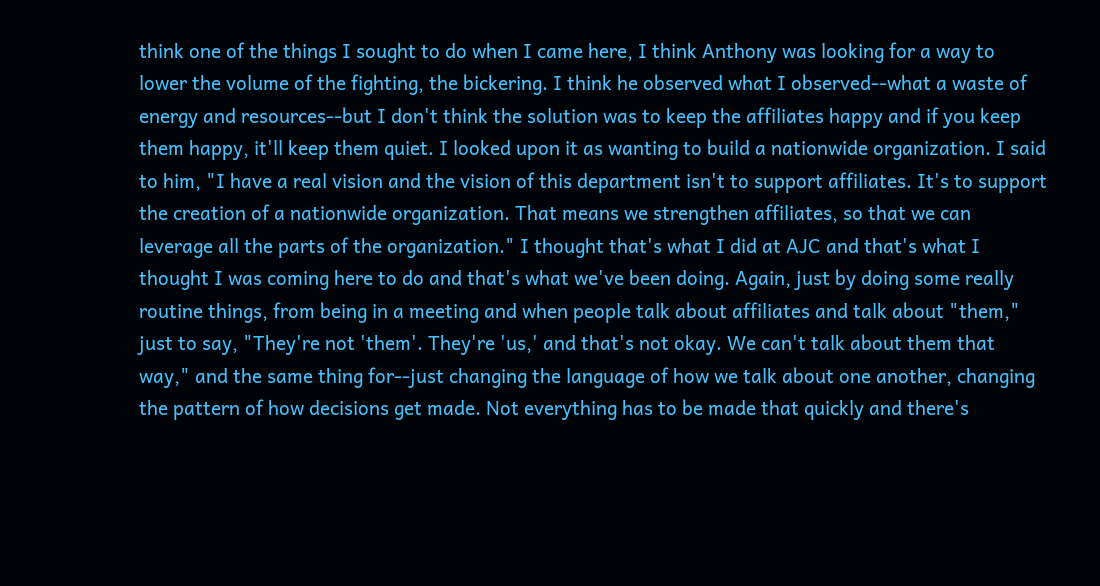think one of the things I sought to do when I came here, I think Anthony was looking for a way to lower the volume of the fighting, the bickering. I think he observed what I observed--what a waste of energy and resources--but I don't think the solution was to keep the affiliates happy and if you keep them happy, it'll keep them quiet. I looked upon it as wanting to build a nationwide organization. I said to him, "I have a real vision and the vision of this department isn't to support affiliates. It's to support the creation of a nationwide organization. That means we strengthen affiliates, so that we can leverage all the parts of the organization." I thought that's what I did at AJC and that's what I thought I was coming here to do and that's what we've been doing. Again, just by doing some really routine things, from being in a meeting and when people talk about affiliates and talk about "them," just to say, "They're not 'them'. They're 'us,' and that's not okay. We can't talk about them that way," and the same thing for--just changing the language of how we talk about one another, changing the pattern of how decisions get made. Not everything has to be made that quickly and there's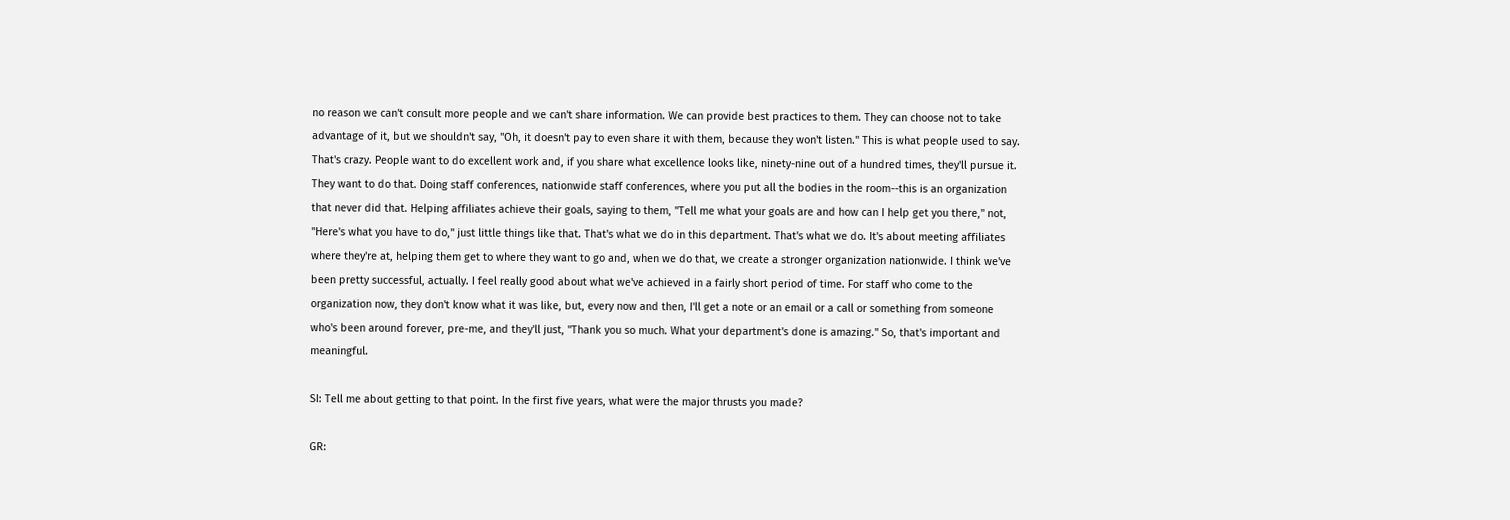no reason we can't consult more people and we can't share information. We can provide best practices to them. They can choose not to take advantage of it, but we shouldn't say, "Oh, it doesn't pay to even share it with them, because they won't listen." This is what people used to say. That's crazy. People want to do excellent work and, if you share what excellence looks like, ninety-nine out of a hundred times, they'll pursue it. They want to do that. Doing staff conferences, nationwide staff conferences, where you put all the bodies in the room--this is an organization that never did that. Helping affiliates achieve their goals, saying to them, "Tell me what your goals are and how can I help get you there," not, "Here's what you have to do," just little things like that. That's what we do in this department. That's what we do. It's about meeting affiliates where they're at, helping them get to where they want to go and, when we do that, we create a stronger organization nationwide. I think we've been pretty successful, actually. I feel really good about what we've achieved in a fairly short period of time. For staff who come to the organization now, they don't know what it was like, but, every now and then, I'll get a note or an email or a call or something from someone who's been around forever, pre-me, and they'll just, "Thank you so much. What your department's done is amazing." So, that's important and meaningful.

SI: Tell me about getting to that point. In the first five years, what were the major thrusts you made?

GR: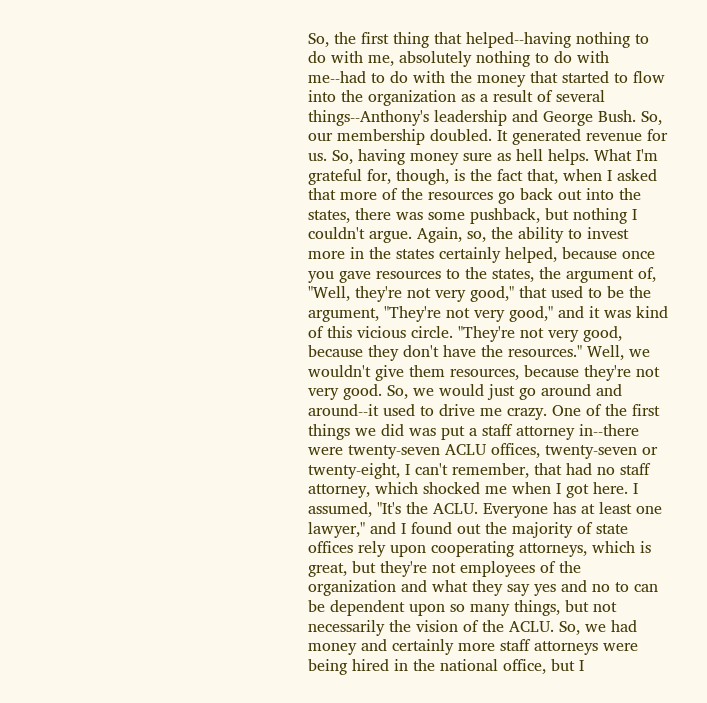So, the first thing that helped--having nothing to do with me, absolutely nothing to do with me--had to do with the money that started to flow into the organization as a result of several things--Anthony's leadership and George Bush. So, our membership doubled. It generated revenue for us. So, having money sure as hell helps. What I'm grateful for, though, is the fact that, when I asked that more of the resources go back out into the states, there was some pushback, but nothing I couldn't argue. Again, so, the ability to invest more in the states certainly helped, because once you gave resources to the states, the argument of, "Well, they're not very good," that used to be the argument, "They're not very good," and it was kind of this vicious circle. "They're not very good, because they don't have the resources." Well, we wouldn't give them resources, because they're not very good. So, we would just go around and around--it used to drive me crazy. One of the first things we did was put a staff attorney in--there were twenty-seven ACLU offices, twenty-seven or twenty-eight, I can't remember, that had no staff attorney, which shocked me when I got here. I assumed, "It's the ACLU. Everyone has at least one lawyer," and I found out the majority of state offices rely upon cooperating attorneys, which is great, but they're not employees of the organization and what they say yes and no to can be dependent upon so many things, but not necessarily the vision of the ACLU. So, we had money and certainly more staff attorneys were being hired in the national office, but I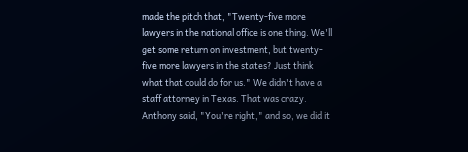made the pitch that, "Twenty-five more lawyers in the national office is one thing. We'll get some return on investment, but twenty-five more lawyers in the states? Just think what that could do for us." We didn't have a staff attorney in Texas. That was crazy. Anthony said, "You're right," and so, we did it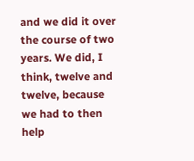and we did it over the course of two years. We did, I think, twelve and twelve, because we had to then help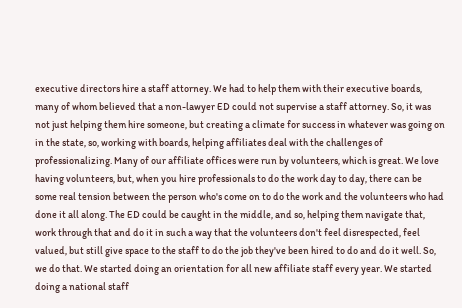executive directors hire a staff attorney. We had to help them with their executive boards, many of whom believed that a non-lawyer ED could not supervise a staff attorney. So, it was not just helping them hire someone, but creating a climate for success in whatever was going on in the state, so, working with boards, helping affiliates deal with the challenges of professionalizing. Many of our affiliate offices were run by volunteers, which is great. We love having volunteers, but, when you hire professionals to do the work day to day, there can be some real tension between the person who's come on to do the work and the volunteers who had done it all along. The ED could be caught in the middle, and so, helping them navigate that, work through that and do it in such a way that the volunteers don't feel disrespected, feel valued, but still give space to the staff to do the job they've been hired to do and do it well. So, we do that. We started doing an orientation for all new affiliate staff every year. We started doing a national staff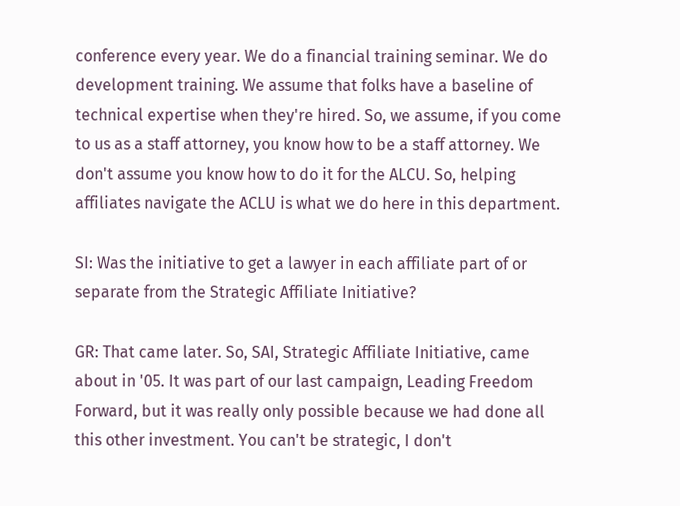conference every year. We do a financial training seminar. We do development training. We assume that folks have a baseline of technical expertise when they're hired. So, we assume, if you come to us as a staff attorney, you know how to be a staff attorney. We don't assume you know how to do it for the ALCU. So, helping affiliates navigate the ACLU is what we do here in this department.

SI: Was the initiative to get a lawyer in each affiliate part of or separate from the Strategic Affiliate Initiative?

GR: That came later. So, SAI, Strategic Affiliate Initiative, came about in '05. It was part of our last campaign, Leading Freedom Forward, but it was really only possible because we had done all this other investment. You can't be strategic, I don't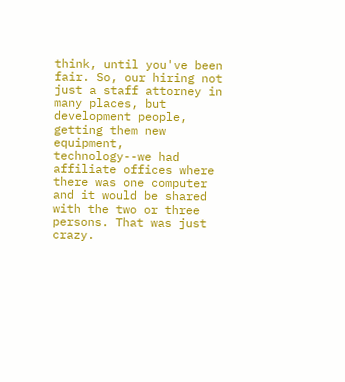think, until you've been fair. So, our hiring not just a staff attorney in many places, but development people, getting them new equipment, technology--we had affiliate offices where there was one computer and it would be shared with the two or three persons. That was just crazy.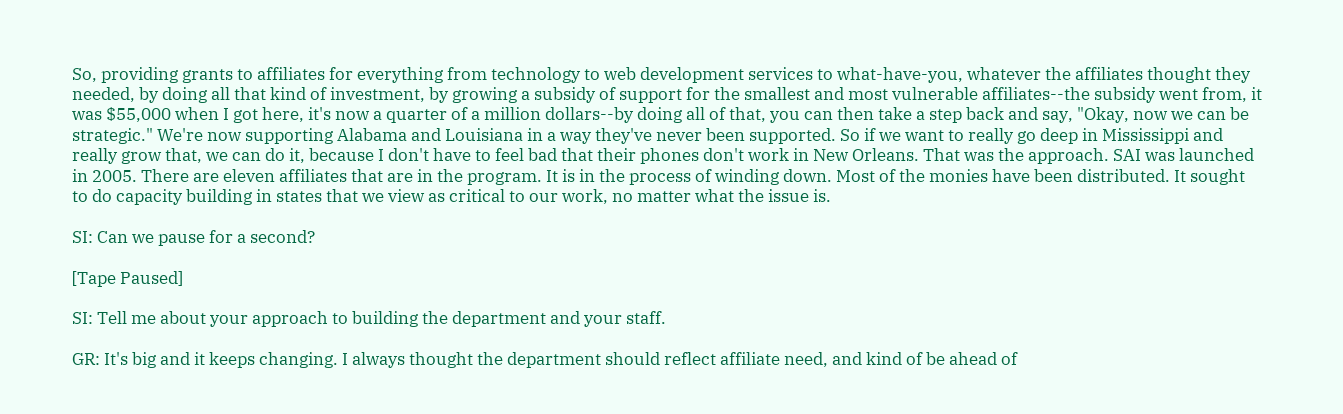So, providing grants to affiliates for everything from technology to web development services to what-have-you, whatever the affiliates thought they needed, by doing all that kind of investment, by growing a subsidy of support for the smallest and most vulnerable affiliates--the subsidy went from, it was $55,000 when I got here, it's now a quarter of a million dollars--by doing all of that, you can then take a step back and say, "Okay, now we can be strategic." We're now supporting Alabama and Louisiana in a way they've never been supported. So if we want to really go deep in Mississippi and really grow that, we can do it, because I don't have to feel bad that their phones don't work in New Orleans. That was the approach. SAI was launched in 2005. There are eleven affiliates that are in the program. It is in the process of winding down. Most of the monies have been distributed. It sought to do capacity building in states that we view as critical to our work, no matter what the issue is.

SI: Can we pause for a second?

[Tape Paused]

SI: Tell me about your approach to building the department and your staff.

GR: It's big and it keeps changing. I always thought the department should reflect affiliate need, and kind of be ahead of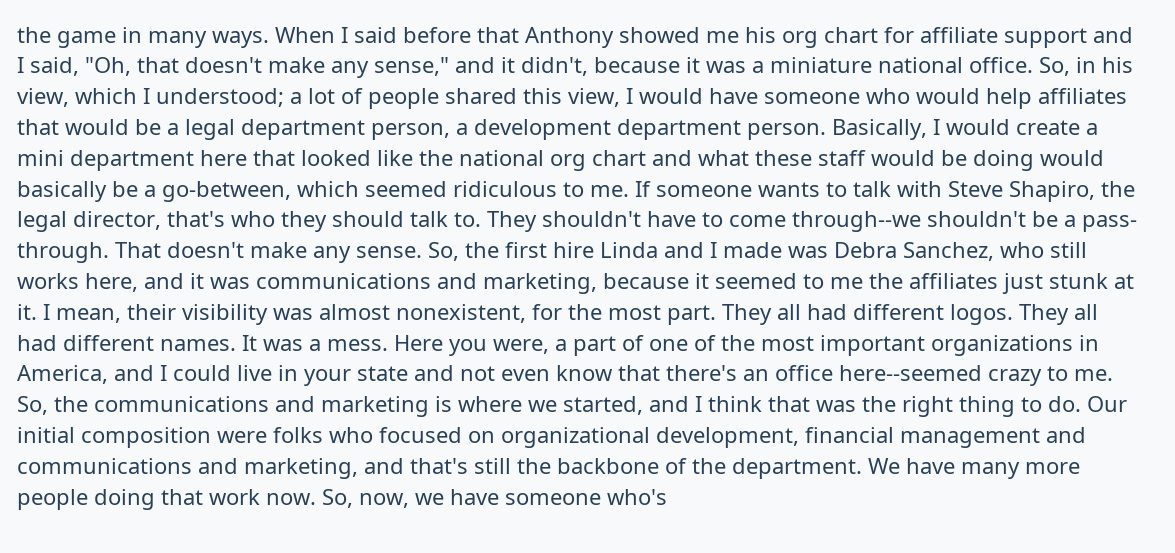the game in many ways. When I said before that Anthony showed me his org chart for affiliate support and I said, "Oh, that doesn't make any sense," and it didn't, because it was a miniature national office. So, in his view, which I understood; a lot of people shared this view, I would have someone who would help affiliates that would be a legal department person, a development department person. Basically, I would create a mini department here that looked like the national org chart and what these staff would be doing would basically be a go-between, which seemed ridiculous to me. If someone wants to talk with Steve Shapiro, the legal director, that's who they should talk to. They shouldn't have to come through--we shouldn't be a pass-through. That doesn't make any sense. So, the first hire Linda and I made was Debra Sanchez, who still works here, and it was communications and marketing, because it seemed to me the affiliates just stunk at it. I mean, their visibility was almost nonexistent, for the most part. They all had different logos. They all had different names. It was a mess. Here you were, a part of one of the most important organizations in America, and I could live in your state and not even know that there's an office here--seemed crazy to me. So, the communications and marketing is where we started, and I think that was the right thing to do. Our initial composition were folks who focused on organizational development, financial management and communications and marketing, and that's still the backbone of the department. We have many more people doing that work now. So, now, we have someone who's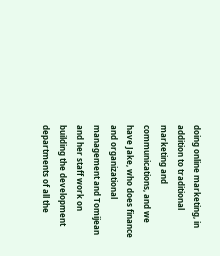doing online marketing, in addition to traditional marketing and communications, and we have Jake, who does finance and organizational management and Tomijean and her staff work on building the development departments of all the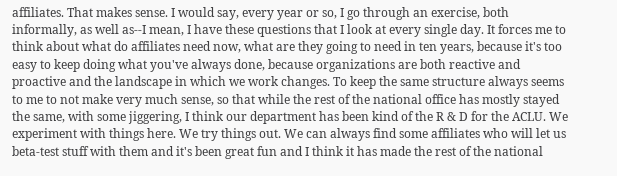affiliates. That makes sense. I would say, every year or so, I go through an exercise, both informally, as well as--I mean, I have these questions that I look at every single day. It forces me to think about what do affiliates need now, what are they going to need in ten years, because it's too easy to keep doing what you've always done, because organizations are both reactive and proactive and the landscape in which we work changes. To keep the same structure always seems to me to not make very much sense, so that while the rest of the national office has mostly stayed the same, with some jiggering, I think our department has been kind of the R & D for the ACLU. We experiment with things here. We try things out. We can always find some affiliates who will let us beta-test stuff with them and it's been great fun and I think it has made the rest of the national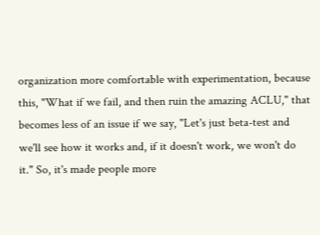organization more comfortable with experimentation, because this, "What if we fail, and then ruin the amazing ACLU," that becomes less of an issue if we say, "Let's just beta-test and we'll see how it works and, if it doesn't work, we won't do it." So, it's made people more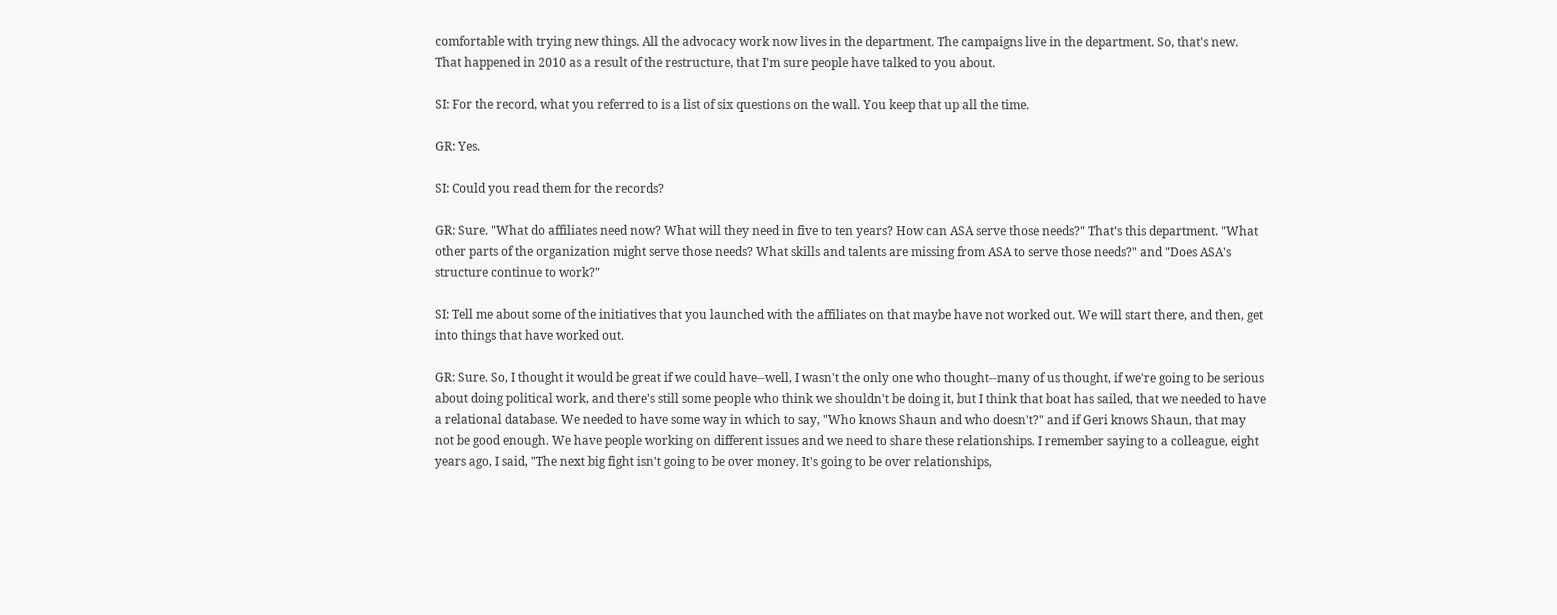comfortable with trying new things. All the advocacy work now lives in the department. The campaigns live in the department. So, that's new. That happened in 2010 as a result of the restructure, that I'm sure people have talked to you about.

SI: For the record, what you referred to is a list of six questions on the wall. You keep that up all the time.

GR: Yes.

SI: Could you read them for the records?

GR: Sure. "What do affiliates need now? What will they need in five to ten years? How can ASA serve those needs?" That's this department. "What other parts of the organization might serve those needs? What skills and talents are missing from ASA to serve those needs?" and "Does ASA's structure continue to work?"

SI: Tell me about some of the initiatives that you launched with the affiliates on that maybe have not worked out. We will start there, and then, get into things that have worked out.

GR: Sure. So, I thought it would be great if we could have--well, I wasn't the only one who thought--many of us thought, if we're going to be serious about doing political work, and there's still some people who think we shouldn't be doing it, but I think that boat has sailed, that we needed to have a relational database. We needed to have some way in which to say, "Who knows Shaun and who doesn't?" and if Geri knows Shaun, that may not be good enough. We have people working on different issues and we need to share these relationships. I remember saying to a colleague, eight years ago, I said, "The next big fight isn't going to be over money. It's going to be over relationships,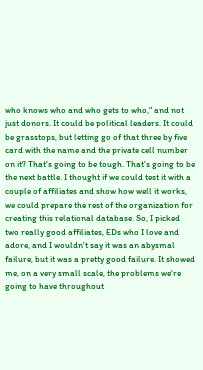who knows who and who gets to who," and not just donors. It could be political leaders. It could be grasstops, but letting go of that three by five card with the name and the private cell number on it? That's going to be tough. That's going to be the next battle. I thought if we could test it with a couple of affiliates and show how well it works, we could prepare the rest of the organization for creating this relational database. So, I picked two really good affiliates, EDs who I love and adore, and I wouldn't say it was an abysmal failure, but it was a pretty good failure. It showed me, on a very small scale, the problems we're going to have throughout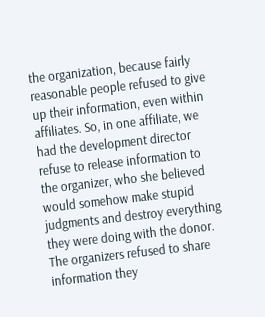the organization, because fairly reasonable people refused to give up their information, even within affiliates. So, in one affiliate, we had the development director refuse to release information to the organizer, who she believed would somehow make stupid judgments and destroy everything they were doing with the donor. The organizers refused to share information they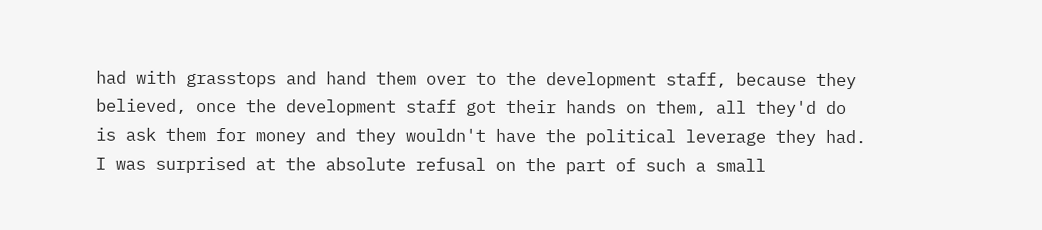had with grasstops and hand them over to the development staff, because they believed, once the development staff got their hands on them, all they'd do is ask them for money and they wouldn't have the political leverage they had. I was surprised at the absolute refusal on the part of such a small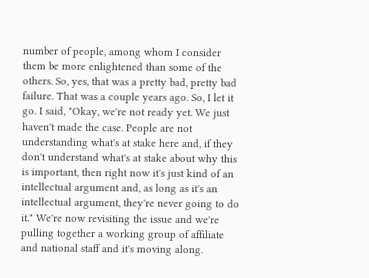number of people, among whom I consider them be more enlightened than some of the others. So, yes, that was a pretty bad, pretty bad failure. That was a couple years ago. So, I let it go. I said, "Okay, we're not ready yet. We just haven't made the case. People are not understanding what's at stake here and, if they don't understand what's at stake about why this is important, then right now it's just kind of an intellectual argument and, as long as it's an intellectual argument, they're never going to do it." We're now revisiting the issue and we're pulling together a working group of affiliate and national staff and it's moving along.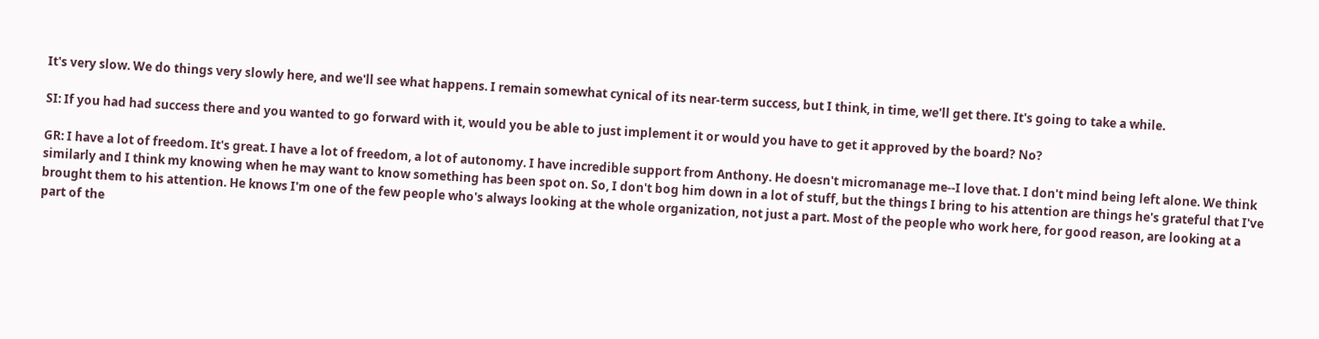It's very slow. We do things very slowly here, and we'll see what happens. I remain somewhat cynical of its near-term success, but I think, in time, we'll get there. It's going to take a while.

SI: If you had had success there and you wanted to go forward with it, would you be able to just implement it or would you have to get it approved by the board? No?

GR: I have a lot of freedom. It's great. I have a lot of freedom, a lot of autonomy. I have incredible support from Anthony. He doesn't micromanage me--I love that. I don't mind being left alone. We think similarly and I think my knowing when he may want to know something has been spot on. So, I don't bog him down in a lot of stuff, but the things I bring to his attention are things he's grateful that I've brought them to his attention. He knows I'm one of the few people who's always looking at the whole organization, not just a part. Most of the people who work here, for good reason, are looking at a part of the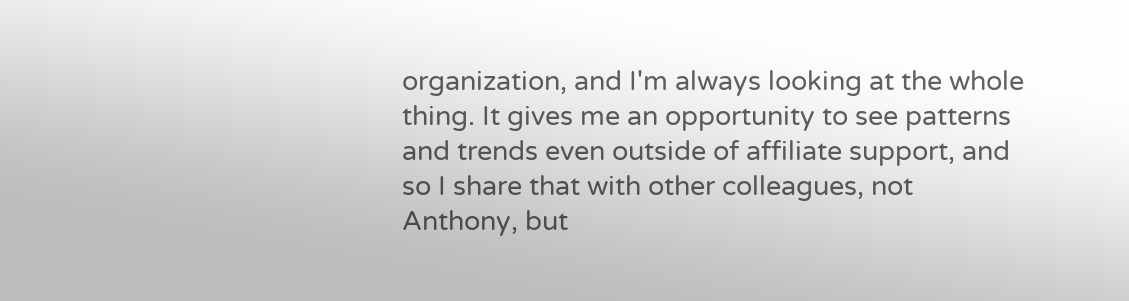organization, and I'm always looking at the whole thing. It gives me an opportunity to see patterns and trends even outside of affiliate support, and so I share that with other colleagues, not Anthony, but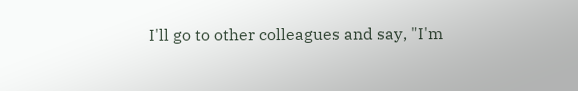I'll go to other colleagues and say, "I'm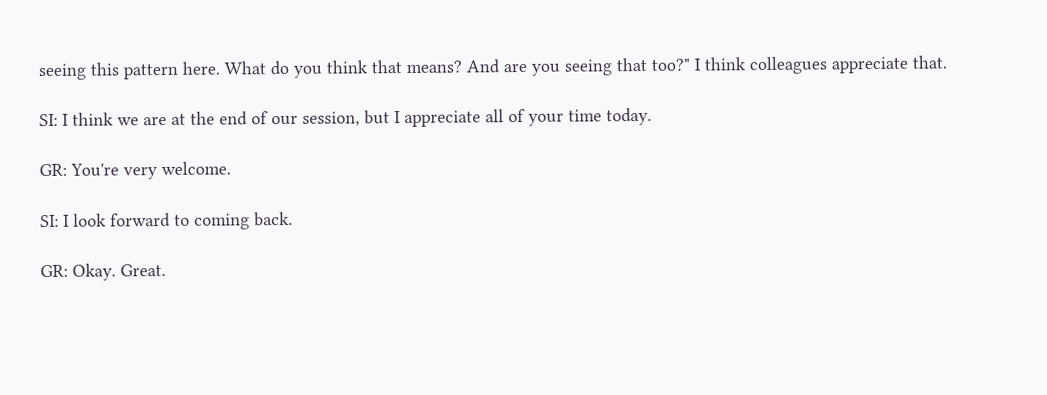seeing this pattern here. What do you think that means? And are you seeing that too?" I think colleagues appreciate that.

SI: I think we are at the end of our session, but I appreciate all of your time today.

GR: You're very welcome.

SI: I look forward to coming back.

GR: Okay. Great.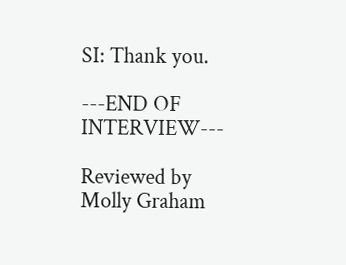SI: Thank you.

---END OF INTERVIEW---

Reviewed by Molly Graham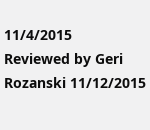11/4/2015
Reviewed by Geri Rozanski 11/12/2015